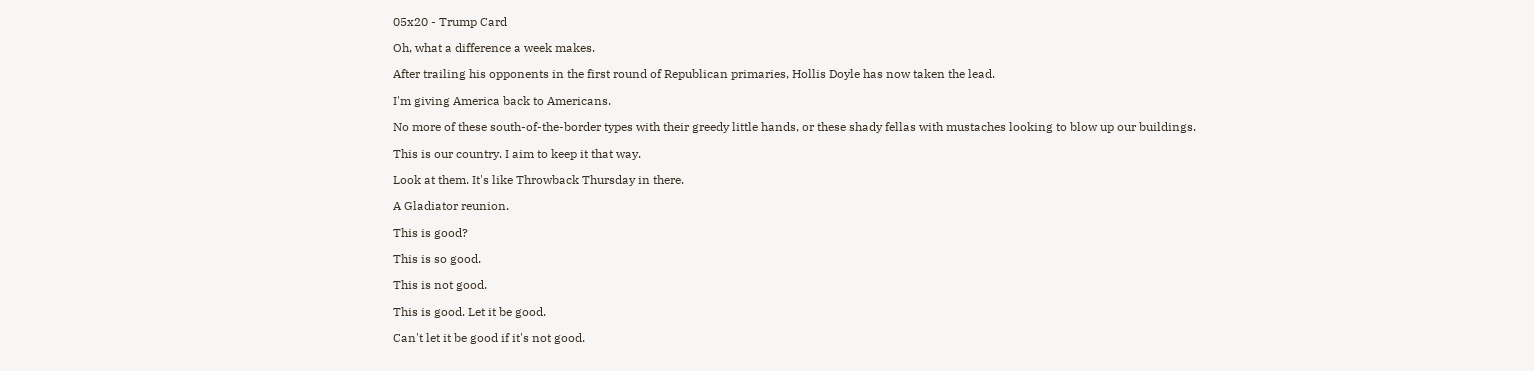05x20 - Trump Card

Oh, what a difference a week makes.

After trailing his opponents in the first round of Republican primaries, Hollis Doyle has now taken the lead.

I'm giving America back to Americans.

No more of these south-of-the-border types with their greedy little hands, or these shady fellas with mustaches looking to blow up our buildings.

This is our country. I aim to keep it that way.

Look at them. It's like Throwback Thursday in there.

A Gladiator reunion.

This is good?

This is so good.

This is not good.

This is good. Let it be good.

Can't let it be good if it's not good.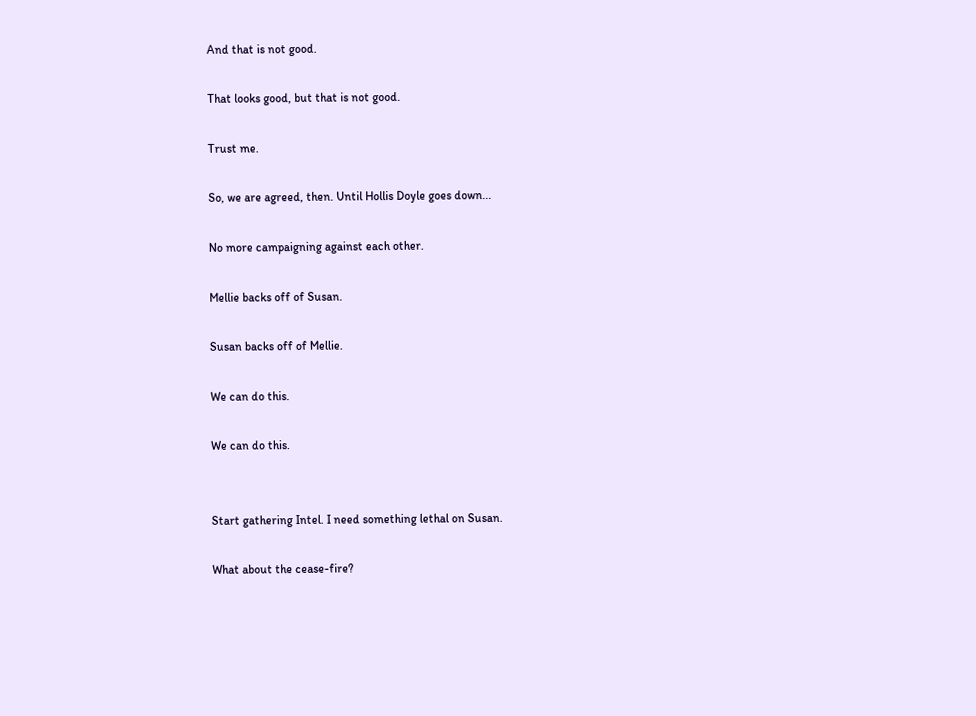And that is not good.

That looks good, but that is not good.

Trust me.

So, we are agreed, then. Until Hollis Doyle goes down...

No more campaigning against each other.

Mellie backs off of Susan.

Susan backs off of Mellie.

We can do this.

We can do this.


Start gathering Intel. I need something lethal on Susan.

What about the cease-fire?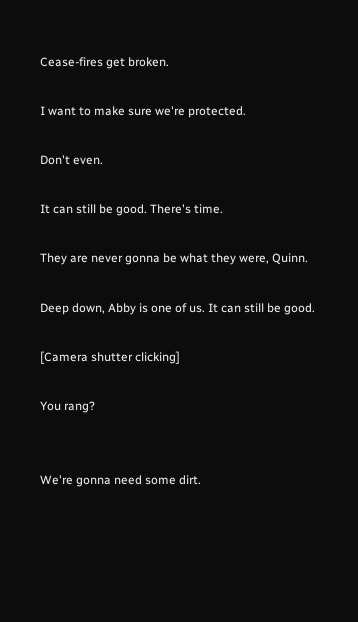Cease-fires get broken.

I want to make sure we're protected.

Don't even.

It can still be good. There's time.

They are never gonna be what they were, Quinn.

Deep down, Abby is one of us. It can still be good.

[Camera shutter clicking]

You rang?


We're gonna need some dirt.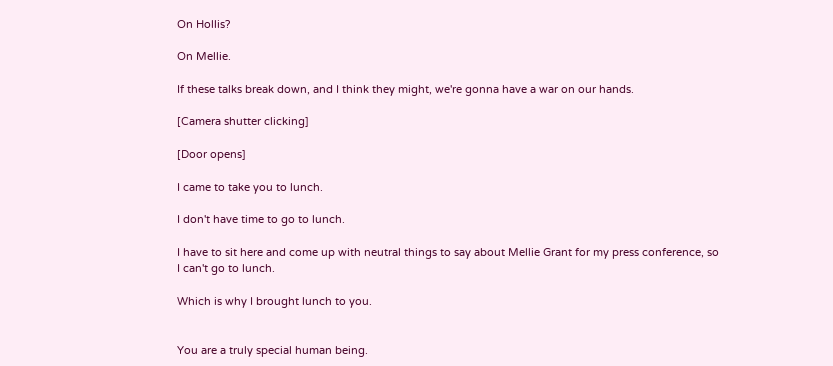On Hollis?

On Mellie.

If these talks break down, and I think they might, we're gonna have a war on our hands.

[Camera shutter clicking]

[Door opens]

I came to take you to lunch.

I don't have time to go to lunch.

I have to sit here and come up with neutral things to say about Mellie Grant for my press conference, so I can't go to lunch.

Which is why I brought lunch to you.


You are a truly special human being.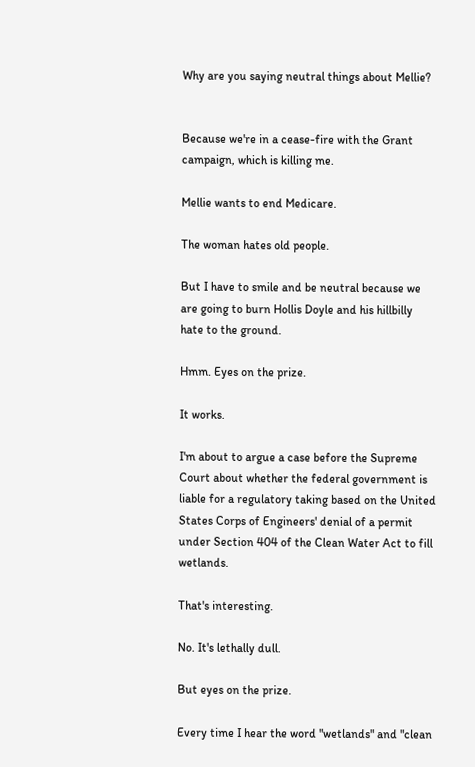Why are you saying neutral things about Mellie?


Because we're in a cease-fire with the Grant campaign, which is killing me.

Mellie wants to end Medicare.

The woman hates old people.

But I have to smile and be neutral because we are going to burn Hollis Doyle and his hillbilly hate to the ground.

Hmm. Eyes on the prize.

It works.

I'm about to argue a case before the Supreme Court about whether the federal government is liable for a regulatory taking based on the United States Corps of Engineers' denial of a permit under Section 404 of the Clean Water Act to fill wetlands.

That's interesting.

No. It's lethally dull.

But eyes on the prize.

Every time I hear the word "wetlands" and "clean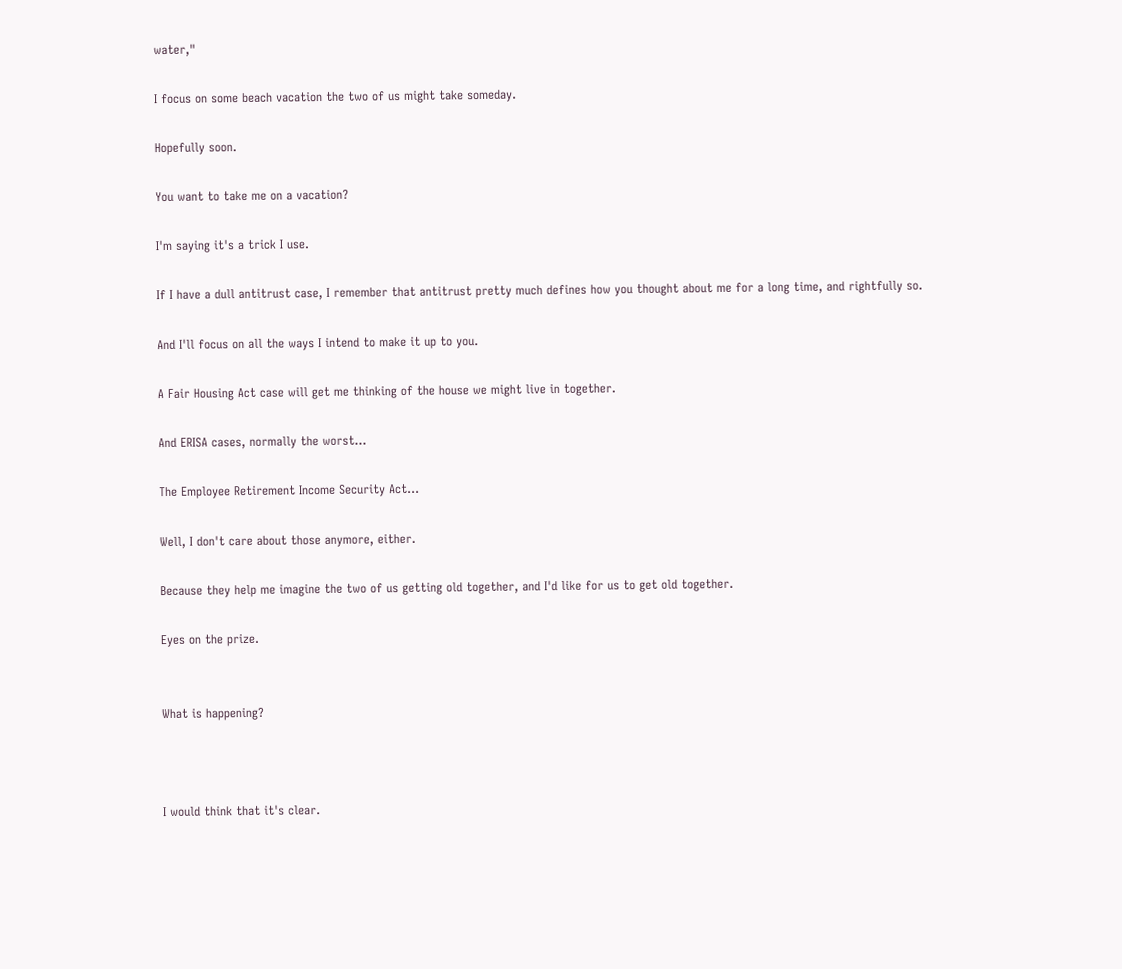water,"

I focus on some beach vacation the two of us might take someday.

Hopefully soon.

You want to take me on a vacation?

I'm saying it's a trick I use.

If I have a dull antitrust case, I remember that antitrust pretty much defines how you thought about me for a long time, and rightfully so.

And I'll focus on all the ways I intend to make it up to you.

A Fair Housing Act case will get me thinking of the house we might live in together.

And ERISA cases, normally the worst...

The Employee Retirement Income Security Act...

Well, I don't care about those anymore, either.

Because they help me imagine the two of us getting old together, and I'd like for us to get old together.

Eyes on the prize.


What is happening?



I would think that it's clear.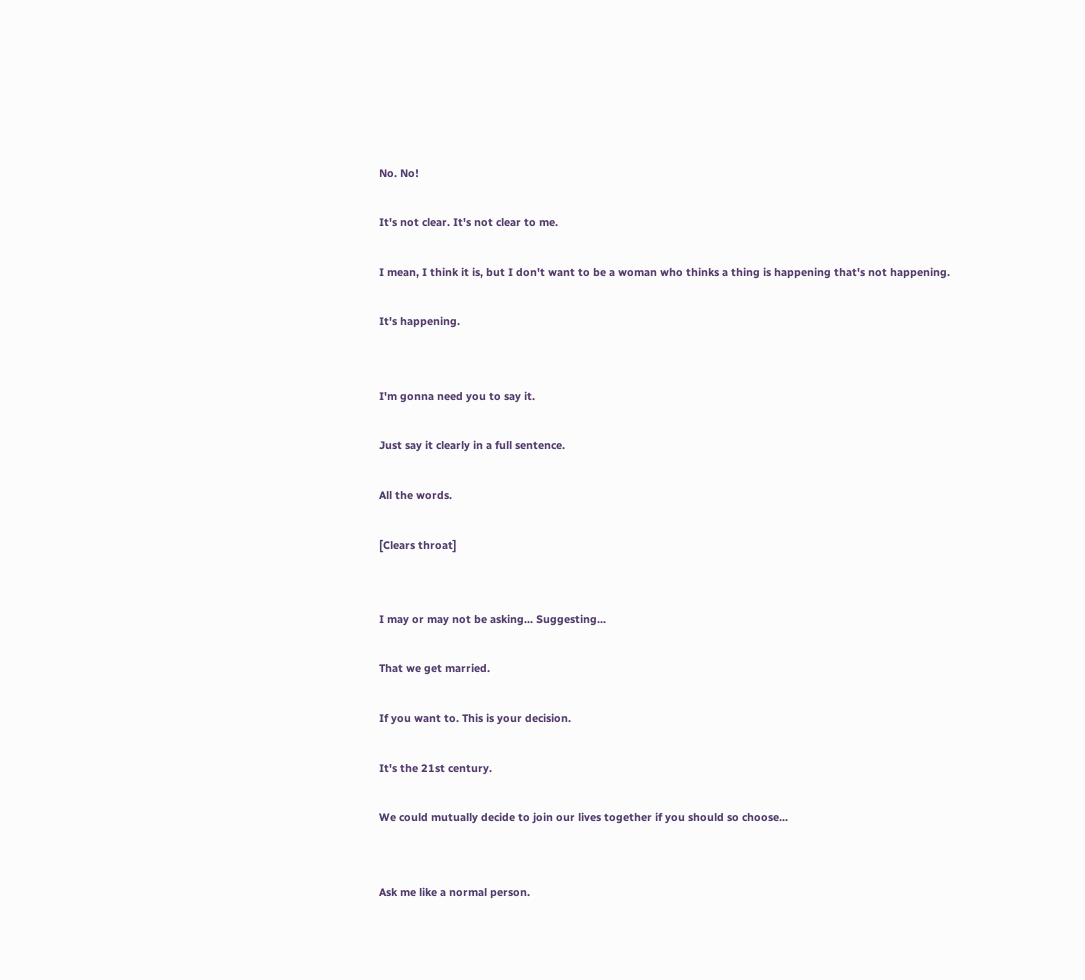No. No!

It's not clear. It's not clear to me.

I mean, I think it is, but I don't want to be a woman who thinks a thing is happening that's not happening.

It's happening.


I'm gonna need you to say it.

Just say it clearly in a full sentence.

All the words.

[Clears throat]


I may or may not be asking... Suggesting...

That we get married.

If you want to. This is your decision.

It's the 21st century.

We could mutually decide to join our lives together if you should so choose...


Ask me like a normal person.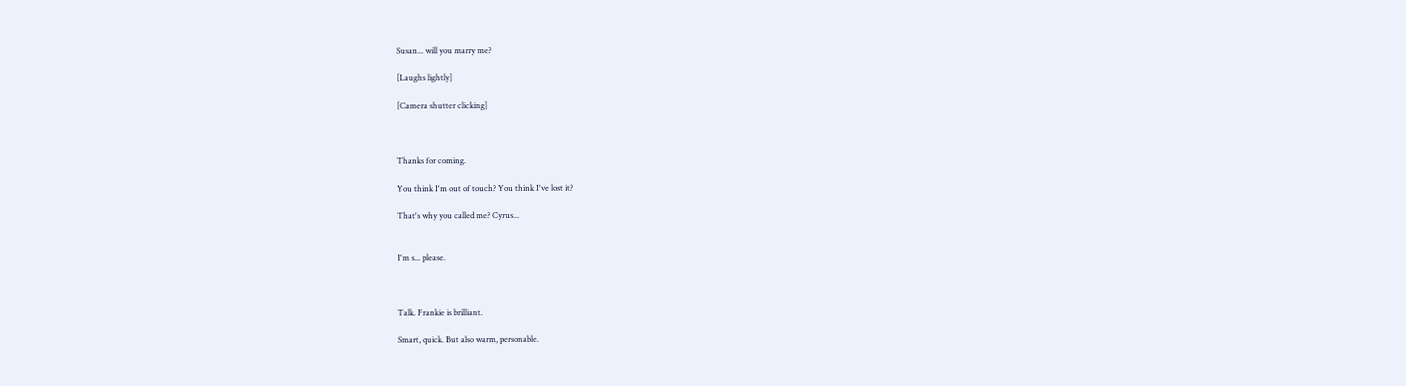Susan... will you marry me?

[Laughs lightly]

[Camera shutter clicking]



Thanks for coming.

You think I'm out of touch? You think I've lost it?

That's why you called me? Cyrus...


I'm s... please.



Talk. Frankie is brilliant.

Smart, quick. But also warm, personable.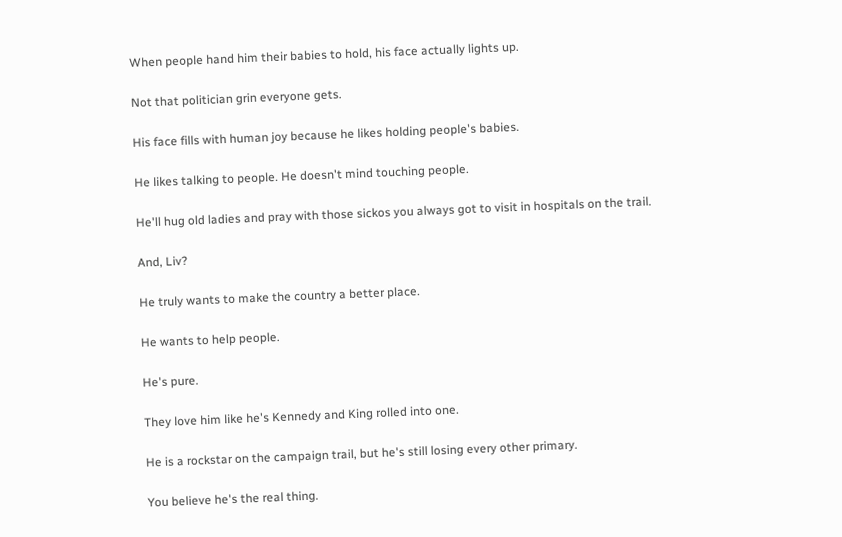When people hand him their babies to hold, his face actually lights up.

Not that politician grin everyone gets.

His face fills with human joy because he likes holding people's babies.

He likes talking to people. He doesn't mind touching people.

He'll hug old ladies and pray with those sickos you always got to visit in hospitals on the trail.

And, Liv?

He truly wants to make the country a better place.

He wants to help people.

He's pure.

They love him like he's Kennedy and King rolled into one.

He is a rockstar on the campaign trail, but he's still losing every other primary.

You believe he's the real thing.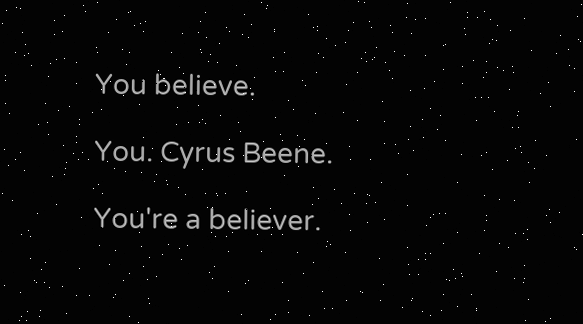You believe.

You. Cyrus Beene.

You're a believer.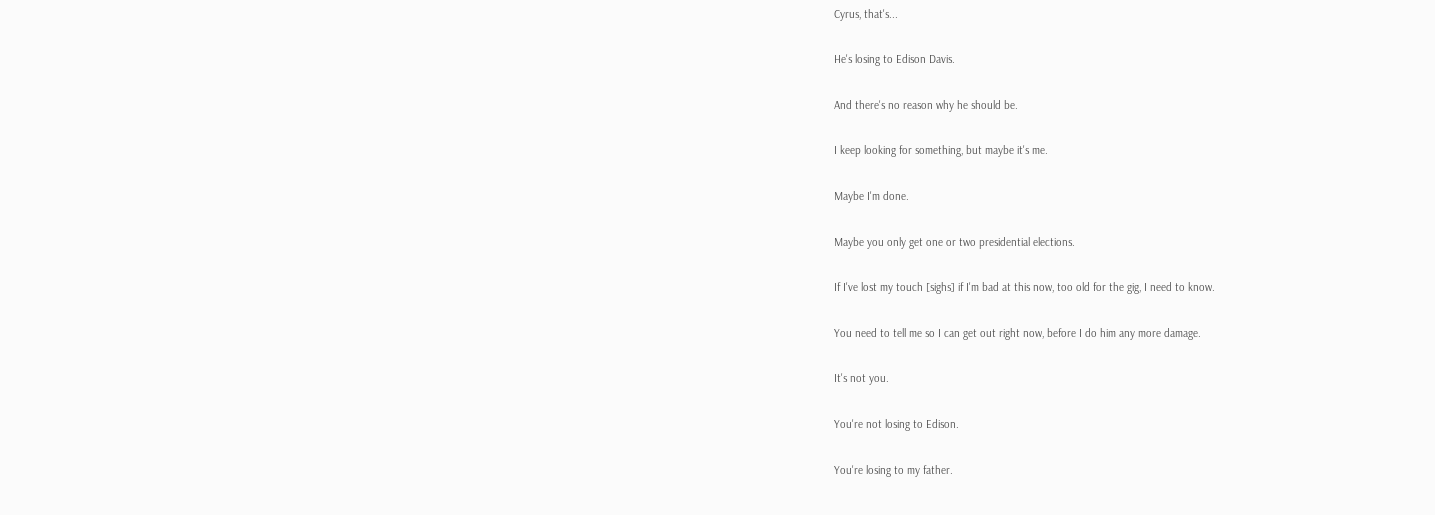Cyrus, that's...

He's losing to Edison Davis.

And there's no reason why he should be.

I keep looking for something, but maybe it's me.

Maybe I'm done.

Maybe you only get one or two presidential elections.

If I've lost my touch [sighs] if I'm bad at this now, too old for the gig, I need to know.

You need to tell me so I can get out right now, before I do him any more damage.

It's not you.

You're not losing to Edison.

You're losing to my father.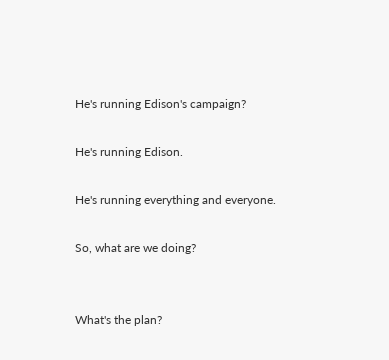He's running Edison's campaign?

He's running Edison.

He's running everything and everyone.

So, what are we doing?


What's the plan?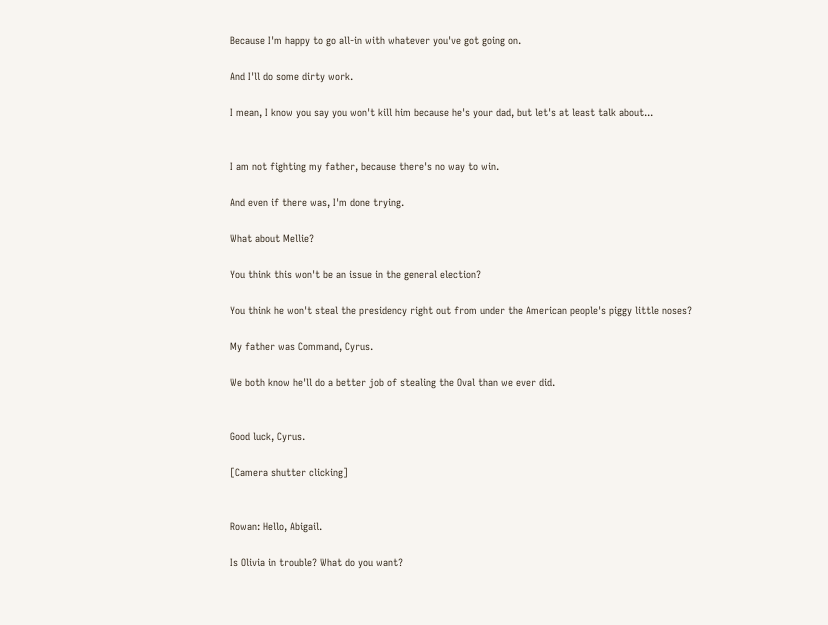Because I'm happy to go all-in with whatever you've got going on.

And I'll do some dirty work.

I mean, I know you say you won't kill him because he's your dad, but let's at least talk about...


I am not fighting my father, because there's no way to win.

And even if there was, I'm done trying.

What about Mellie?

You think this won't be an issue in the general election?

You think he won't steal the presidency right out from under the American people's piggy little noses?

My father was Command, Cyrus.

We both know he'll do a better job of stealing the Oval than we ever did.


Good luck, Cyrus.

[Camera shutter clicking]


Rowan: Hello, Abigail.

Is Olivia in trouble? What do you want?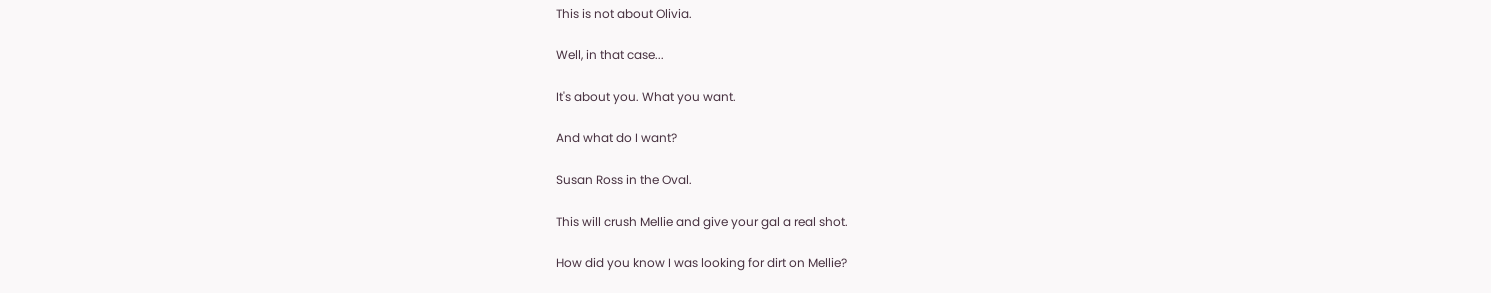This is not about Olivia.

Well, in that case...

It's about you. What you want.

And what do I want?

Susan Ross in the Oval.

This will crush Mellie and give your gal a real shot.

How did you know I was looking for dirt on Mellie?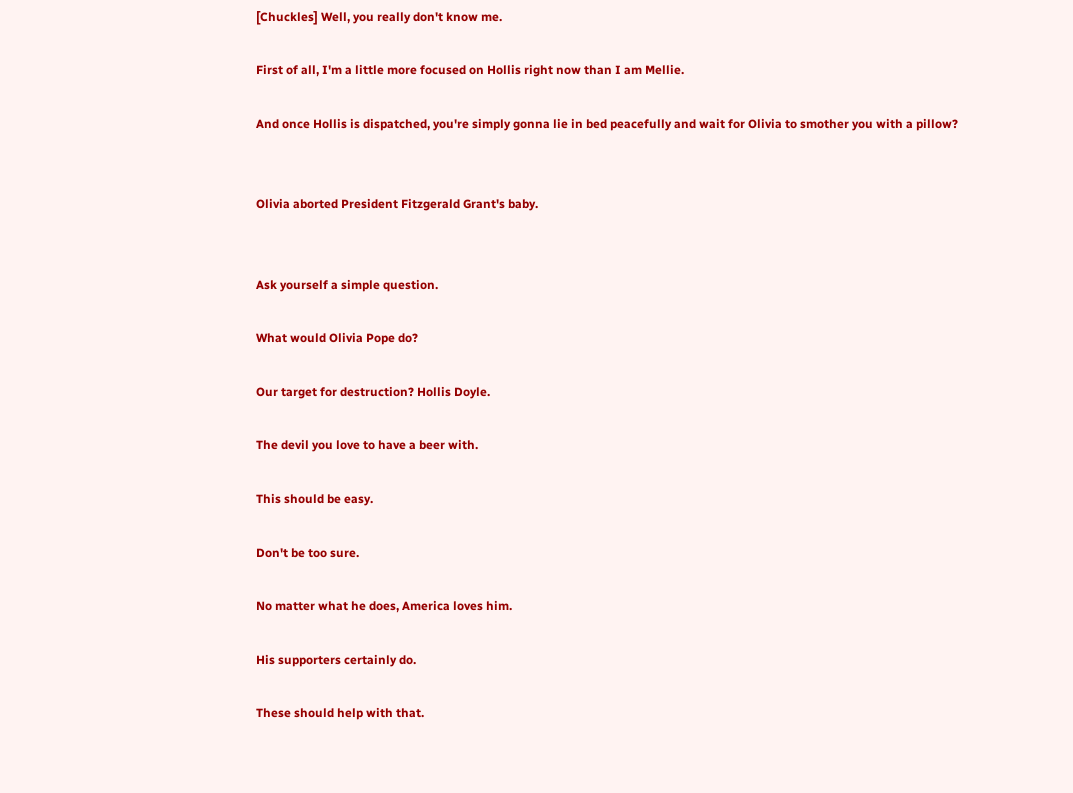[Chuckles] Well, you really don't know me.

First of all, I'm a little more focused on Hollis right now than I am Mellie.

And once Hollis is dispatched, you're simply gonna lie in bed peacefully and wait for Olivia to smother you with a pillow?


Olivia aborted President Fitzgerald Grant's baby.


Ask yourself a simple question.

What would Olivia Pope do?

Our target for destruction? Hollis Doyle.

The devil you love to have a beer with.

This should be easy.

Don't be too sure.

No matter what he does, America loves him.

His supporters certainly do.

These should help with that.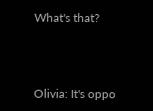What's that?



Olivia: It's oppo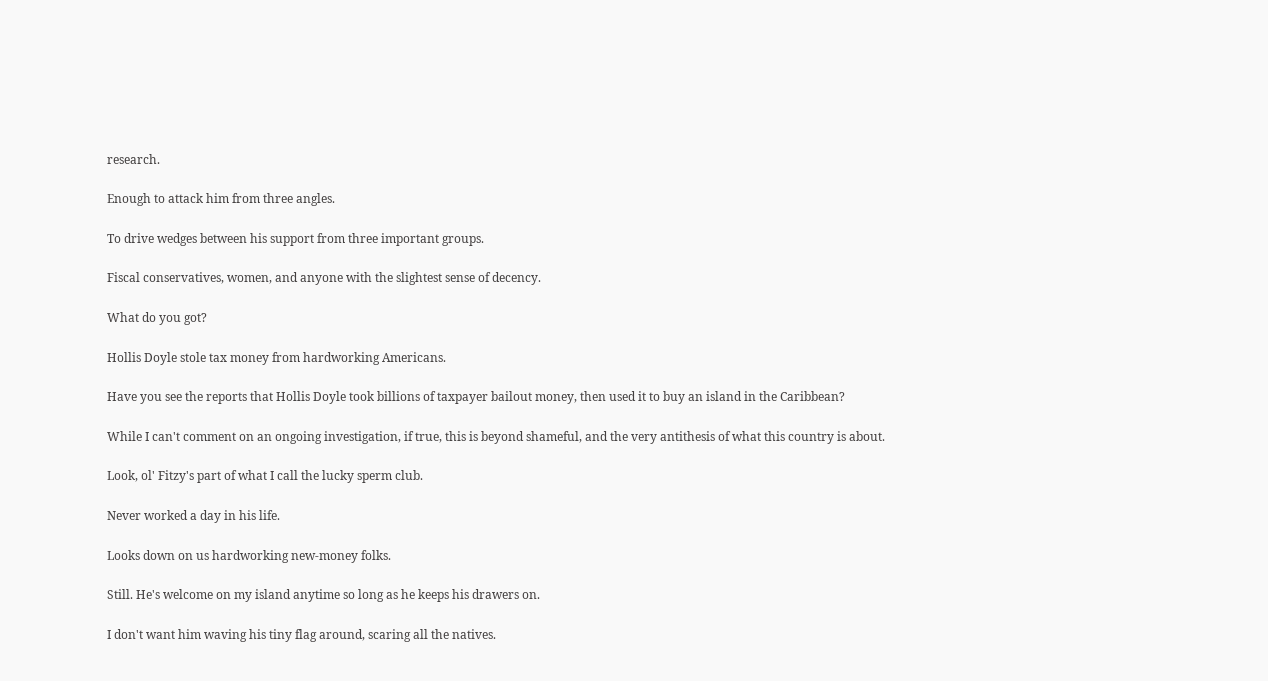research.

Enough to attack him from three angles.

To drive wedges between his support from three important groups.

Fiscal conservatives, women, and anyone with the slightest sense of decency.

What do you got?

Hollis Doyle stole tax money from hardworking Americans.

Have you see the reports that Hollis Doyle took billions of taxpayer bailout money, then used it to buy an island in the Caribbean?

While I can't comment on an ongoing investigation, if true, this is beyond shameful, and the very antithesis of what this country is about.

Look, ol' Fitzy's part of what I call the lucky sperm club.

Never worked a day in his life.

Looks down on us hardworking new-money folks.

Still. He's welcome on my island anytime so long as he keeps his drawers on.

I don't want him waving his tiny flag around, scaring all the natives.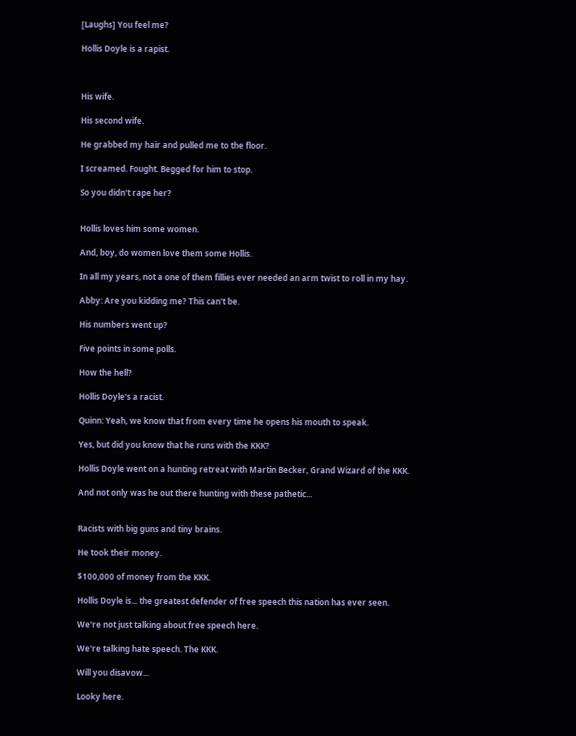[Laughs] You feel me?

Hollis Doyle is a rapist.



His wife.

His second wife.

He grabbed my hair and pulled me to the floor.

I screamed. Fought. Begged for him to stop.

So you didn't rape her?


Hollis loves him some women.

And, boy, do women love them some Hollis.

In all my years, not a one of them fillies ever needed an arm twist to roll in my hay.

Abby: Are you kidding me? This can't be.

His numbers went up?

Five points in some polls.

How the hell?

Hollis Doyle's a racist.

Quinn: Yeah, we know that from every time he opens his mouth to speak.

Yes, but did you know that he runs with the KKK?

Hollis Doyle went on a hunting retreat with Martin Becker, Grand Wizard of the KKK.

And not only was he out there hunting with these pathetic...


Racists with big guns and tiny brains.

He took their money.

$100,000 of money from the KKK.

Hollis Doyle is... the greatest defender of free speech this nation has ever seen.

We're not just talking about free speech here.

We're talking hate speech. The KKK.

Will you disavow...

Looky here.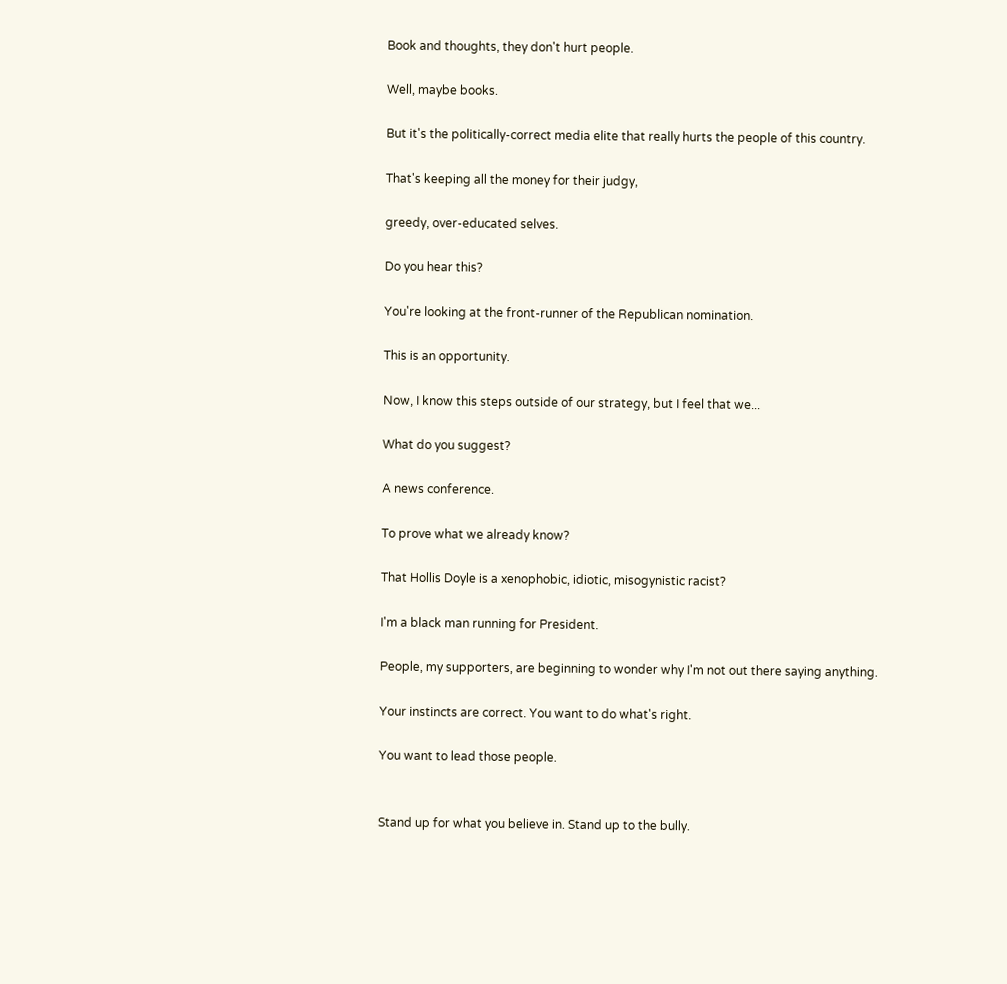Book and thoughts, they don't hurt people.

Well, maybe books.

But it's the politically-correct media elite that really hurts the people of this country.

That's keeping all the money for their judgy,

greedy, over-educated selves.

Do you hear this?

You're looking at the front-runner of the Republican nomination.

This is an opportunity.

Now, I know this steps outside of our strategy, but I feel that we...

What do you suggest?

A news conference.

To prove what we already know?

That Hollis Doyle is a xenophobic, idiotic, misogynistic racist?

I'm a black man running for President.

People, my supporters, are beginning to wonder why I'm not out there saying anything.

Your instincts are correct. You want to do what's right.

You want to lead those people.


Stand up for what you believe in. Stand up to the bully.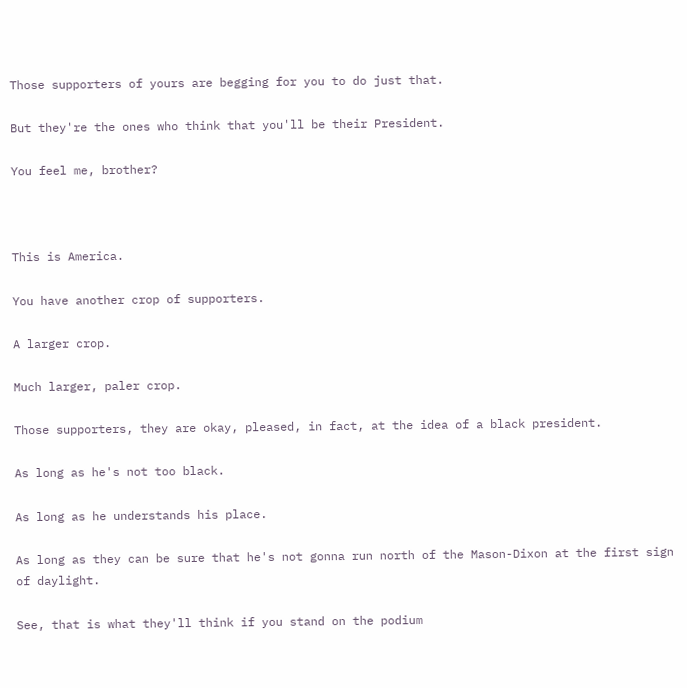Those supporters of yours are begging for you to do just that.

But they're the ones who think that you'll be their President.

You feel me, brother?



This is America.

You have another crop of supporters.

A larger crop.

Much larger, paler crop.

Those supporters, they are okay, pleased, in fact, at the idea of a black president.

As long as he's not too black.

As long as he understands his place.

As long as they can be sure that he's not gonna run north of the Mason-Dixon at the first sign of daylight.

See, that is what they'll think if you stand on the podium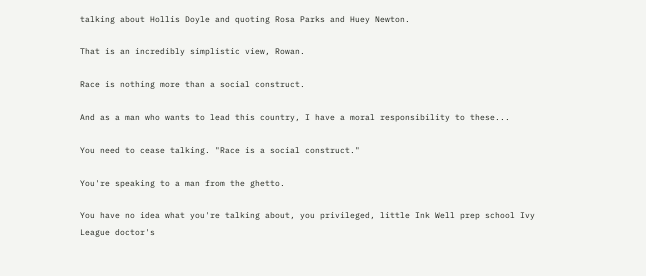talking about Hollis Doyle and quoting Rosa Parks and Huey Newton.

That is an incredibly simplistic view, Rowan.

Race is nothing more than a social construct.

And as a man who wants to lead this country, I have a moral responsibility to these...

You need to cease talking. "Race is a social construct."

You're speaking to a man from the ghetto.

You have no idea what you're talking about, you privileged, little Ink Well prep school Ivy League doctor's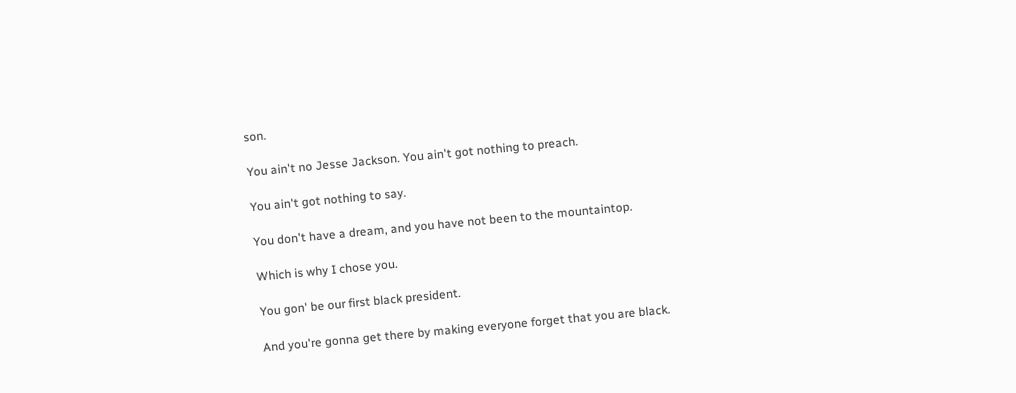son.

You ain't no Jesse Jackson. You ain't got nothing to preach.

You ain't got nothing to say.

You don't have a dream, and you have not been to the mountaintop.

Which is why I chose you.

You gon' be our first black president.

And you're gonna get there by making everyone forget that you are black.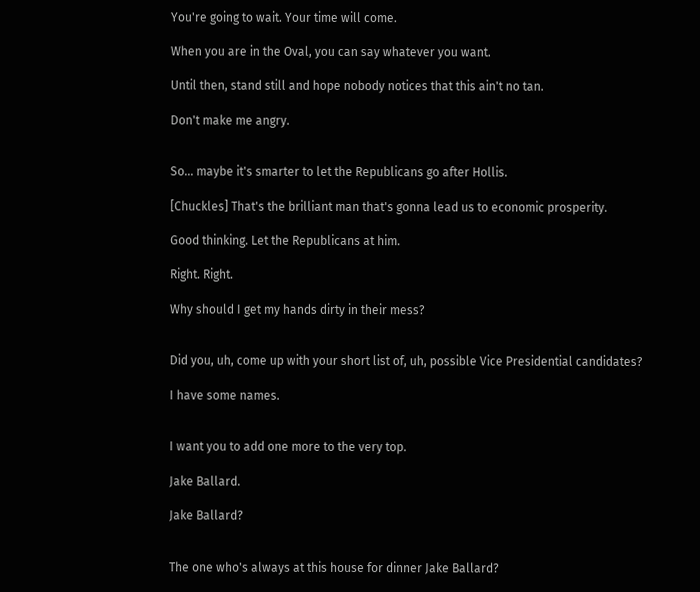You're going to wait. Your time will come.

When you are in the Oval, you can say whatever you want.

Until then, stand still and hope nobody notices that this ain't no tan.

Don't make me angry.


So... maybe it's smarter to let the Republicans go after Hollis.

[Chuckles] That's the brilliant man that's gonna lead us to economic prosperity.

Good thinking. Let the Republicans at him.

Right. Right.

Why should I get my hands dirty in their mess?


Did you, uh, come up with your short list of, uh, possible Vice Presidential candidates?

I have some names.


I want you to add one more to the very top.

Jake Ballard.

Jake Ballard?


The one who's always at this house for dinner Jake Ballard?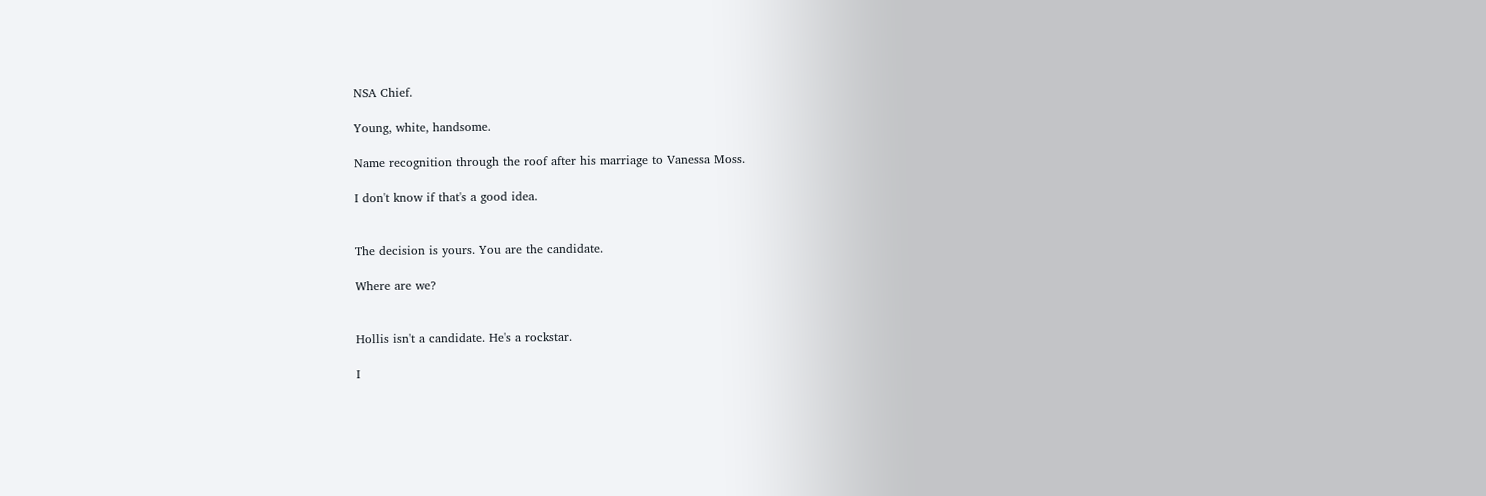NSA Chief.

Young, white, handsome.

Name recognition through the roof after his marriage to Vanessa Moss.

I don't know if that's a good idea.


The decision is yours. You are the candidate.

Where are we?


Hollis isn't a candidate. He's a rockstar.

I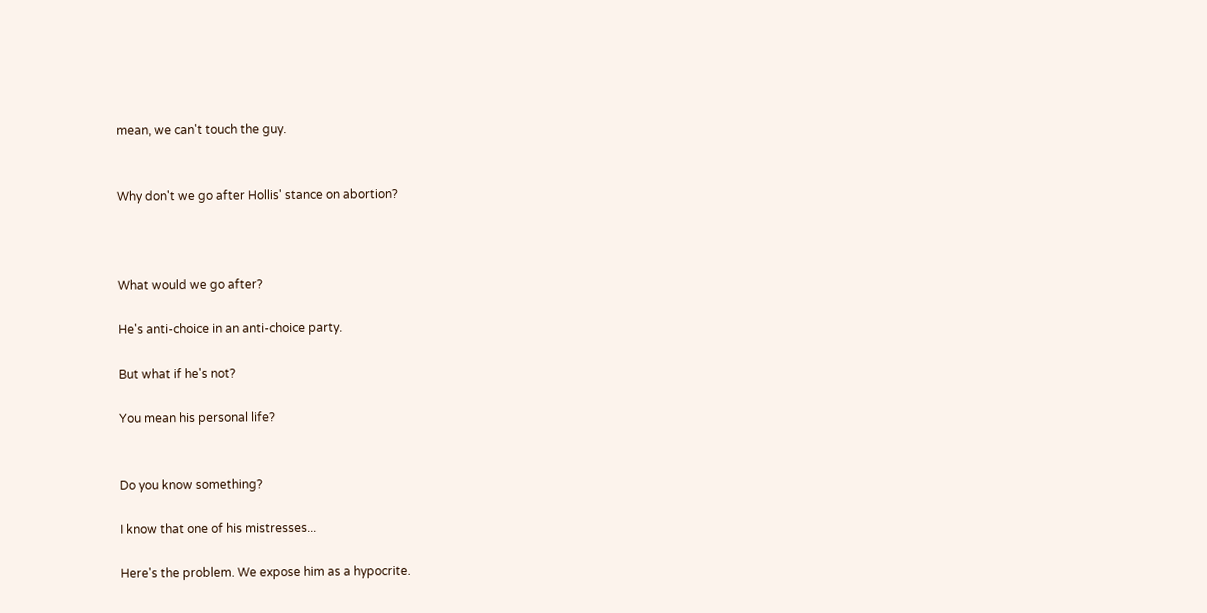mean, we can't touch the guy.


Why don't we go after Hollis' stance on abortion?



What would we go after?

He's anti-choice in an anti-choice party.

But what if he's not?

You mean his personal life?


Do you know something?

I know that one of his mistresses...

Here's the problem. We expose him as a hypocrite.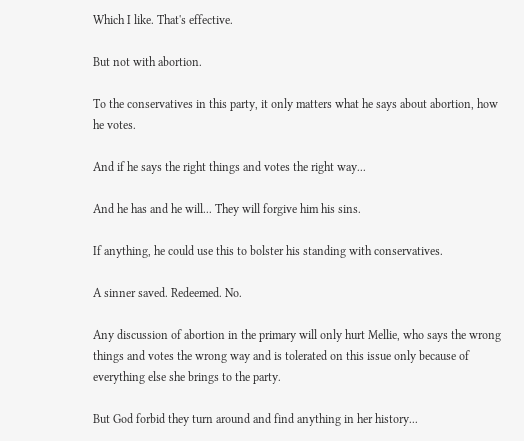Which I like. That's effective.

But not with abortion.

To the conservatives in this party, it only matters what he says about abortion, how he votes.

And if he says the right things and votes the right way...

And he has and he will... They will forgive him his sins.

If anything, he could use this to bolster his standing with conservatives.

A sinner saved. Redeemed. No.

Any discussion of abortion in the primary will only hurt Mellie, who says the wrong things and votes the wrong way and is tolerated on this issue only because of everything else she brings to the party.

But God forbid they turn around and find anything in her history...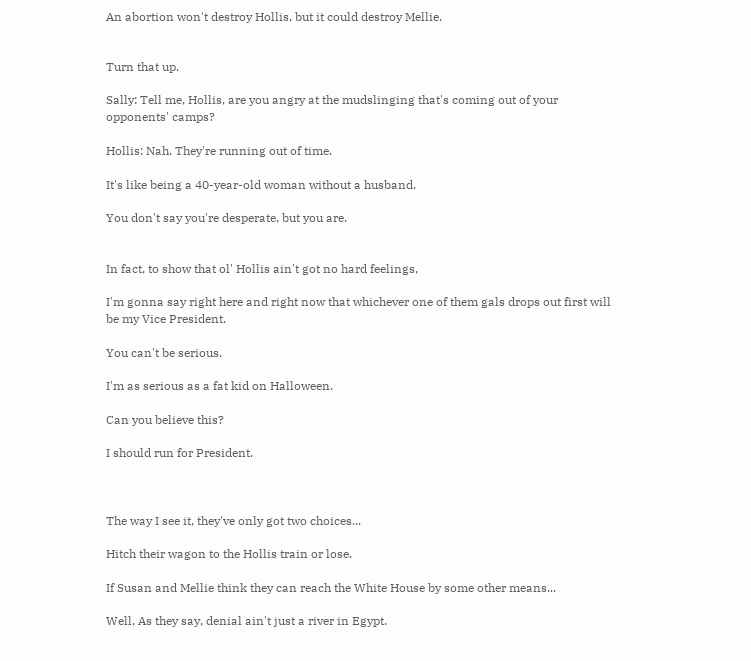An abortion won't destroy Hollis, but it could destroy Mellie.


Turn that up.

Sally: Tell me, Hollis, are you angry at the mudslinging that's coming out of your opponents' camps?

Hollis: Nah. They're running out of time.

It's like being a 40-year-old woman without a husband.

You don't say you're desperate, but you are.


In fact, to show that ol' Hollis ain't got no hard feelings,

I'm gonna say right here and right now that whichever one of them gals drops out first will be my Vice President.

You can't be serious.

I'm as serious as a fat kid on Halloween.

Can you believe this?

I should run for President.



The way I see it, they've only got two choices...

Hitch their wagon to the Hollis train or lose.

If Susan and Mellie think they can reach the White House by some other means...

Well, As they say, denial ain't just a river in Egypt.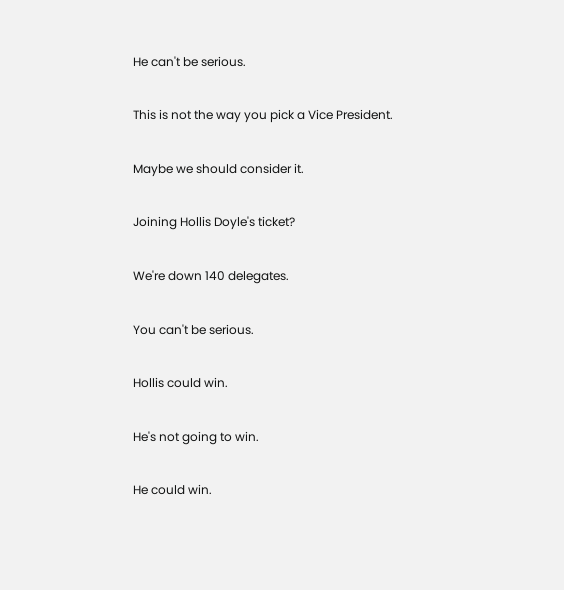He can't be serious.

This is not the way you pick a Vice President.

Maybe we should consider it.

Joining Hollis Doyle's ticket?

We're down 140 delegates.

You can't be serious.

Hollis could win.

He's not going to win.

He could win.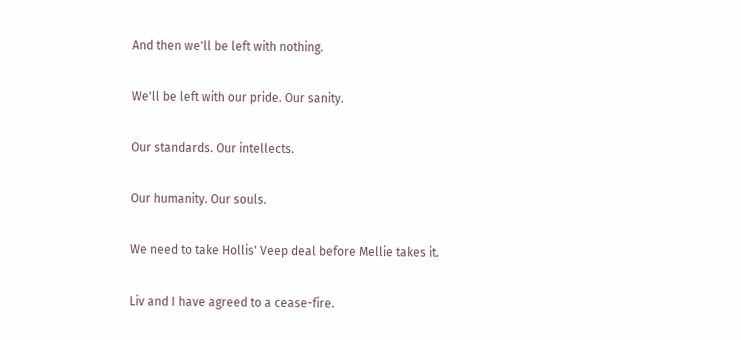And then we'll be left with nothing.

We'll be left with our pride. Our sanity.

Our standards. Our intellects.

Our humanity. Our souls.

We need to take Hollis' Veep deal before Mellie takes it.

Liv and I have agreed to a cease-fire.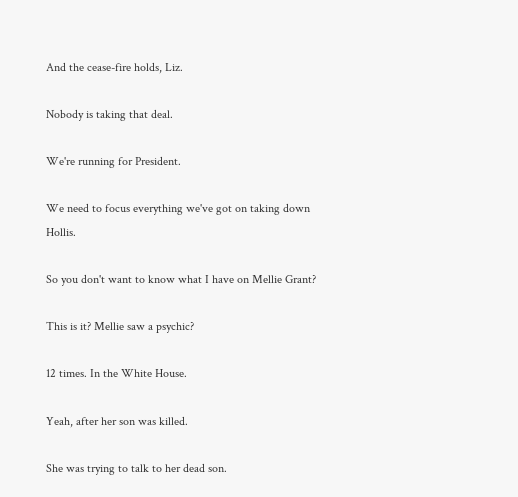And the cease-fire holds, Liz.

Nobody is taking that deal.

We're running for President.

We need to focus everything we've got on taking down Hollis.

So you don't want to know what I have on Mellie Grant?

This is it? Mellie saw a psychic?

12 times. In the White House.

Yeah, after her son was killed.

She was trying to talk to her dead son.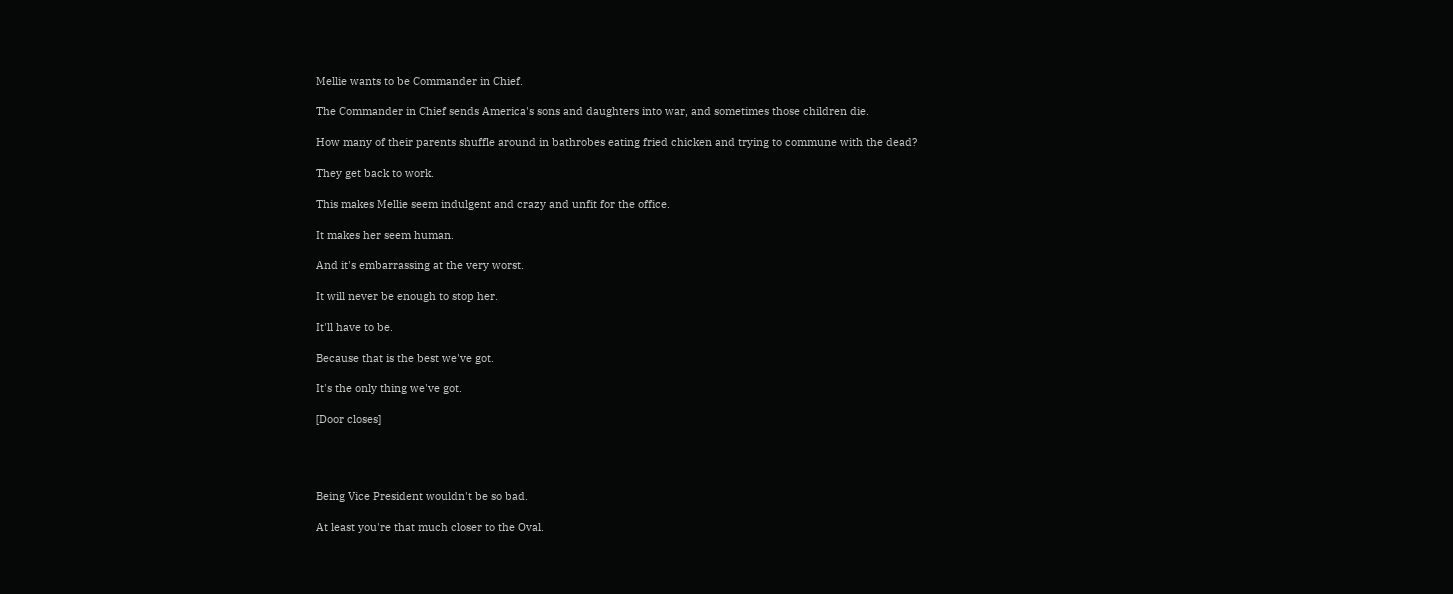Mellie wants to be Commander in Chief.

The Commander in Chief sends America's sons and daughters into war, and sometimes those children die.

How many of their parents shuffle around in bathrobes eating fried chicken and trying to commune with the dead?

They get back to work.

This makes Mellie seem indulgent and crazy and unfit for the office.

It makes her seem human.

And it's embarrassing at the very worst.

It will never be enough to stop her.

It'll have to be.

Because that is the best we've got.

It's the only thing we've got.

[Door closes]




Being Vice President wouldn't be so bad.

At least you're that much closer to the Oval.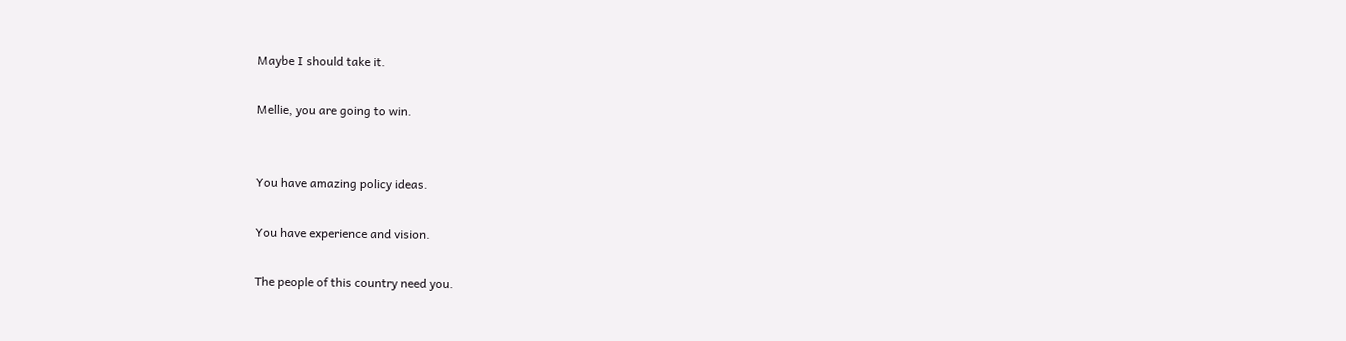Maybe I should take it.

Mellie, you are going to win.


You have amazing policy ideas.

You have experience and vision.

The people of this country need you.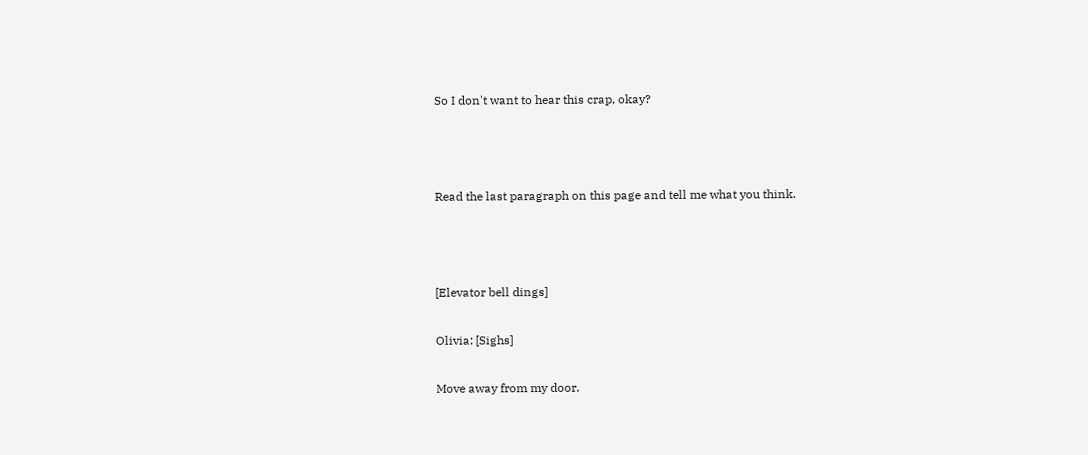So I don't want to hear this crap, okay?



Read the last paragraph on this page and tell me what you think.



[Elevator bell dings]

Olivia: [Sighs]

Move away from my door.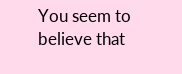You seem to believe that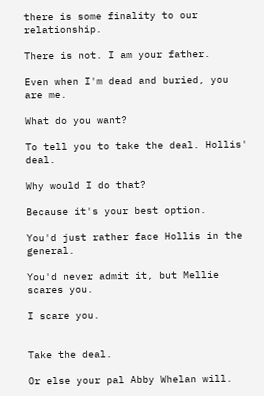there is some finality to our relationship.

There is not. I am your father.

Even when I'm dead and buried, you are me.

What do you want?

To tell you to take the deal. Hollis' deal.

Why would I do that?

Because it's your best option.

You'd just rather face Hollis in the general.

You'd never admit it, but Mellie scares you.

I scare you.


Take the deal.

Or else your pal Abby Whelan will.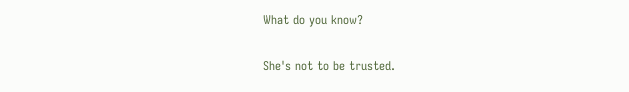What do you know?

She's not to be trusted.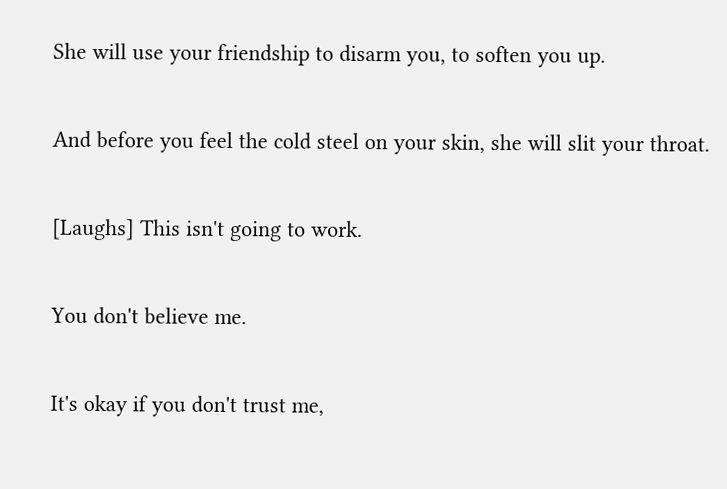She will use your friendship to disarm you, to soften you up.

And before you feel the cold steel on your skin, she will slit your throat.

[Laughs] This isn't going to work.

You don't believe me.

It's okay if you don't trust me,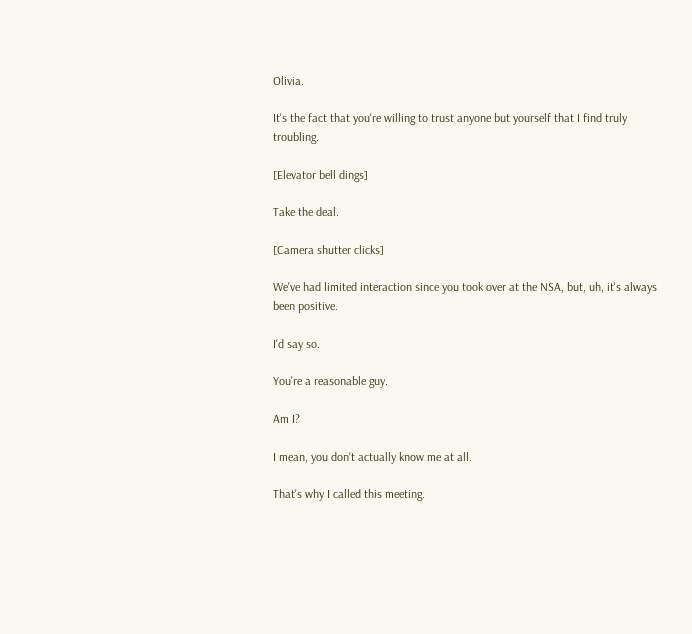Olivia.

It's the fact that you're willing to trust anyone but yourself that I find truly troubling.

[Elevator bell dings]

Take the deal.

[Camera shutter clicks]

We've had limited interaction since you took over at the NSA, but, uh, it's always been positive.

I'd say so.

You're a reasonable guy.

Am I?

I mean, you don't actually know me at all.

That's why I called this meeting.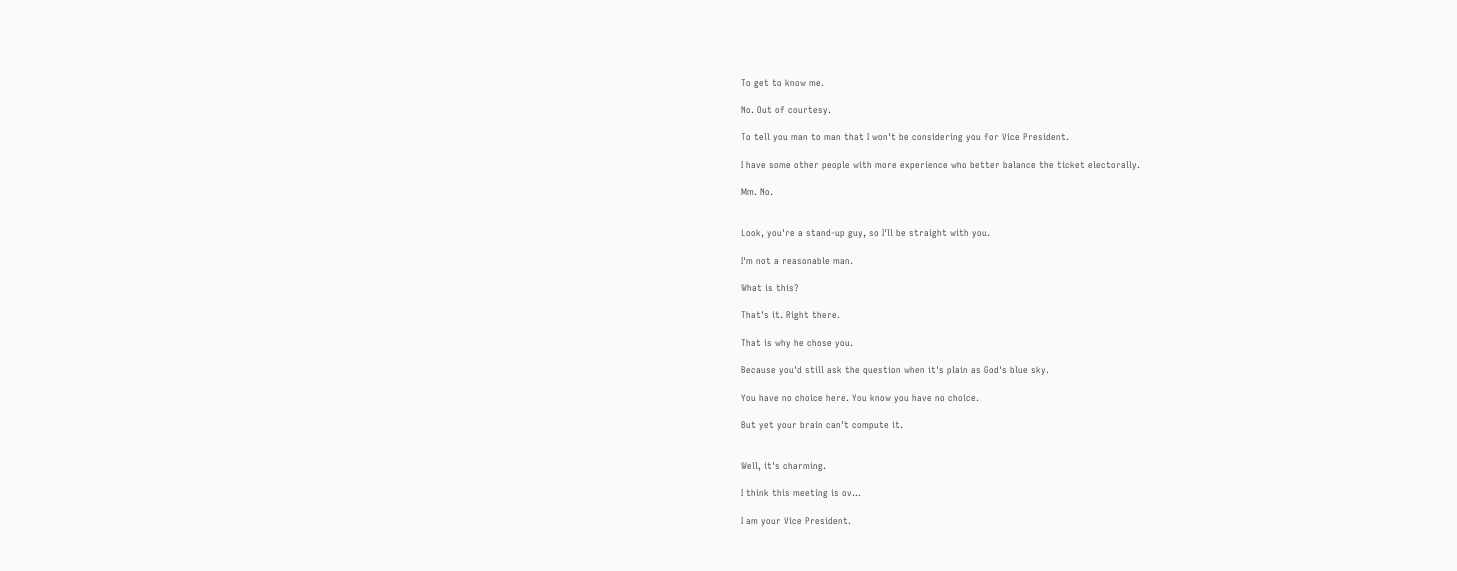To get to know me.

No. Out of courtesy.

To tell you man to man that I won't be considering you for Vice President.

I have some other people with more experience who better balance the ticket electorally.

Mm. No.


Look, you're a stand-up guy, so I'll be straight with you.

I'm not a reasonable man.

What is this?

That's it. Right there.

That is why he chose you.

Because you'd still ask the question when it's plain as God's blue sky.

You have no choice here. You know you have no choice.

But yet your brain can't compute it.


Well, it's charming.

I think this meeting is ov...

I am your Vice President.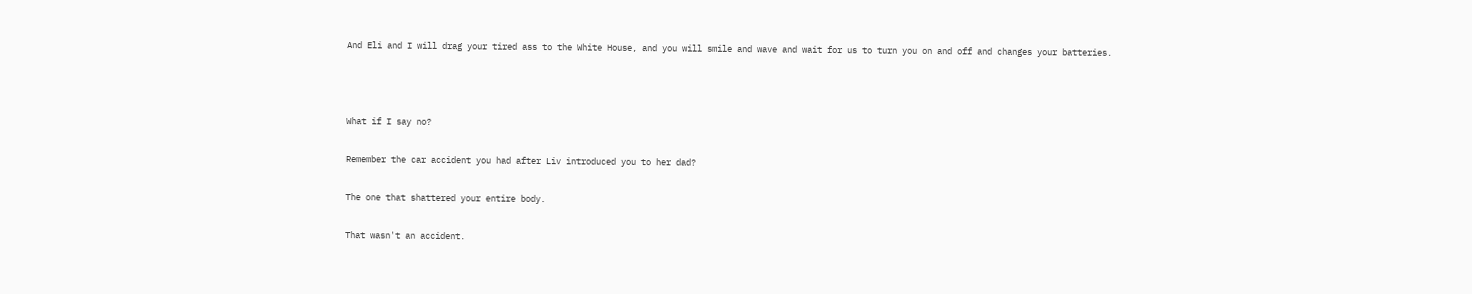And Eli and I will drag your tired ass to the White House, and you will smile and wave and wait for us to turn you on and off and changes your batteries.



What if I say no?

Remember the car accident you had after Liv introduced you to her dad?

The one that shattered your entire body.

That wasn't an accident.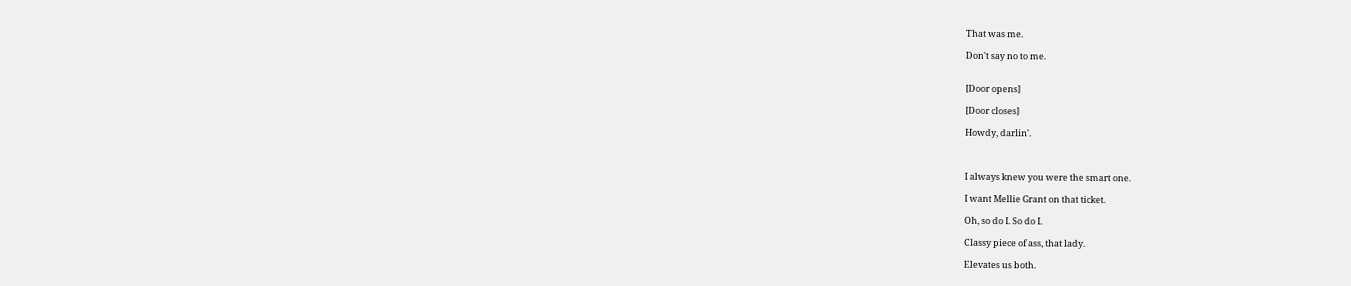That was me.

Don't say no to me.


[Door opens]

[Door closes]

Howdy, darlin'.



I always knew you were the smart one.

I want Mellie Grant on that ticket.

Oh, so do I. So do I.

Classy piece of ass, that lady.

Elevates us both.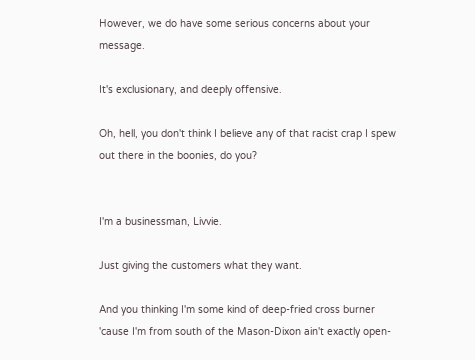However, we do have some serious concerns about your message.

It's exclusionary, and deeply offensive.

Oh, hell, you don't think I believe any of that racist crap I spew out there in the boonies, do you?


I'm a businessman, Livvie.

Just giving the customers what they want.

And you thinking I'm some kind of deep-fried cross burner 'cause I'm from south of the Mason-Dixon ain't exactly open-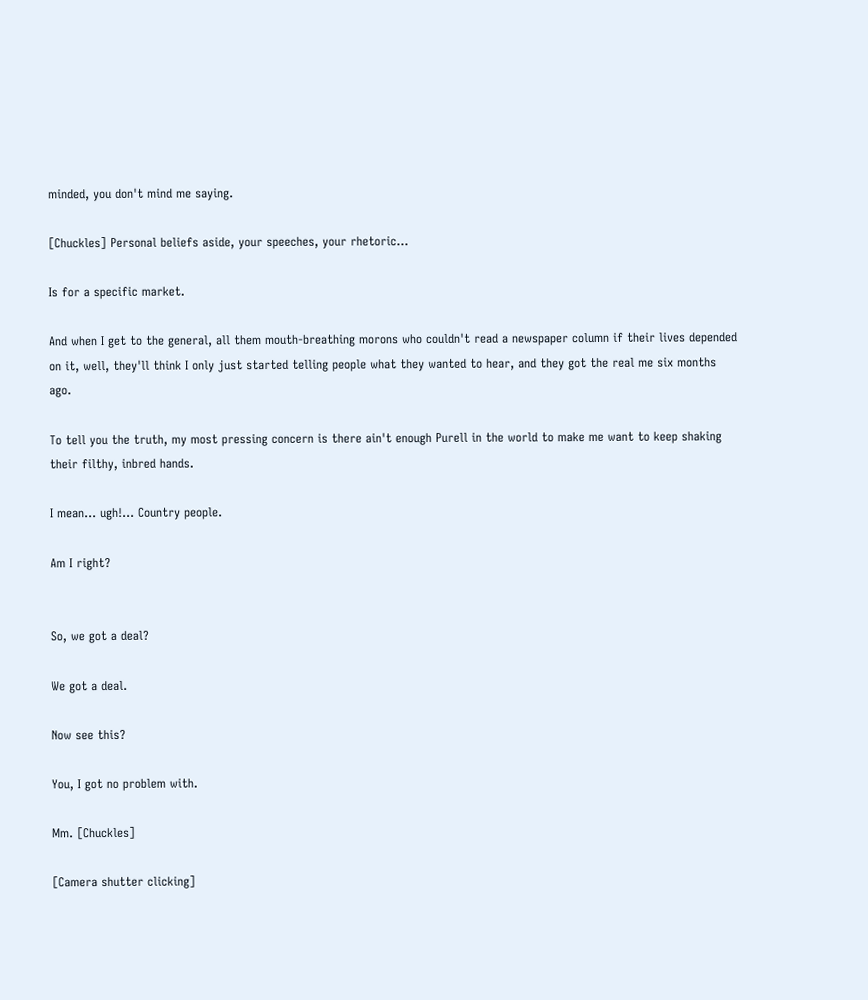minded, you don't mind me saying.

[Chuckles] Personal beliefs aside, your speeches, your rhetoric...

Is for a specific market.

And when I get to the general, all them mouth-breathing morons who couldn't read a newspaper column if their lives depended on it, well, they'll think I only just started telling people what they wanted to hear, and they got the real me six months ago.

To tell you the truth, my most pressing concern is there ain't enough Purell in the world to make me want to keep shaking their filthy, inbred hands.

I mean... ugh!... Country people.

Am I right?


So, we got a deal?

We got a deal.

Now see this?

You, I got no problem with.

Mm. [Chuckles]

[Camera shutter clicking]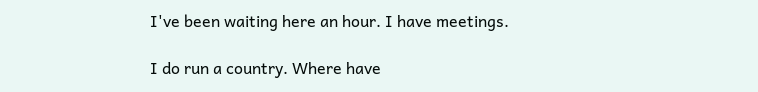I've been waiting here an hour. I have meetings.

I do run a country. Where have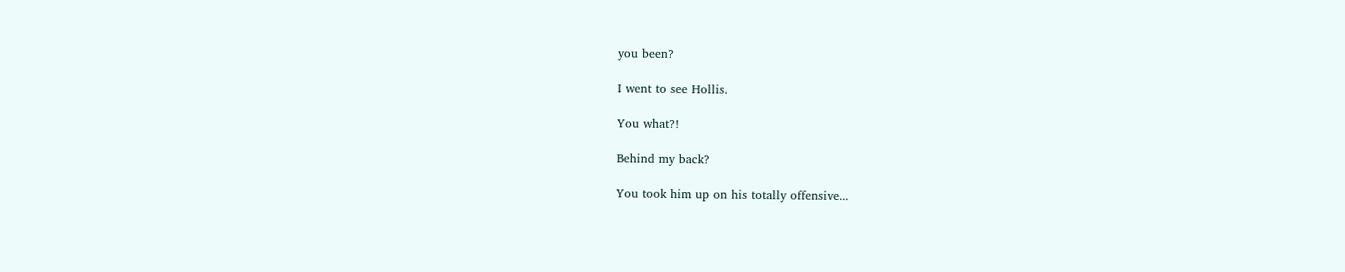you been?

I went to see Hollis.

You what?!

Behind my back?

You took him up on his totally offensive...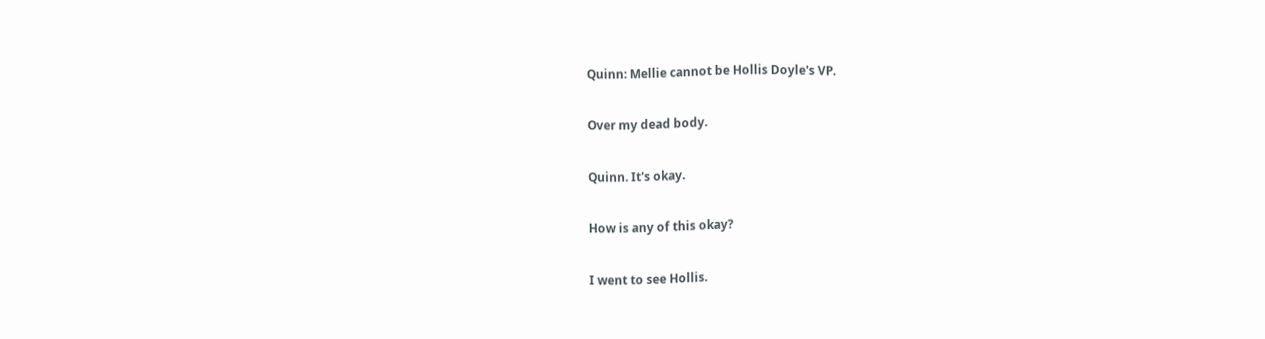Quinn: Mellie cannot be Hollis Doyle's VP.

Over my dead body.

Quinn. It's okay.

How is any of this okay?

I went to see Hollis.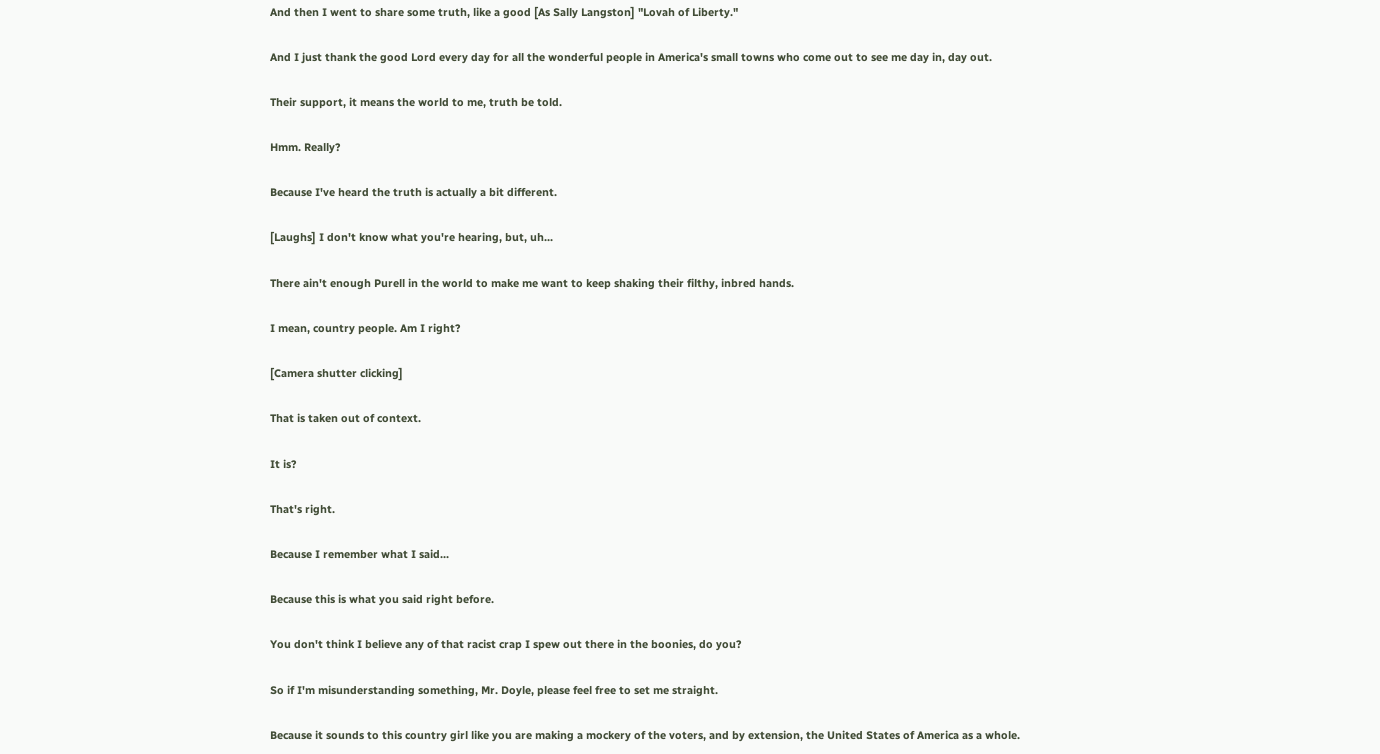And then I went to share some truth, like a good [As Sally Langston] "Lovah of Liberty."

And I just thank the good Lord every day for all the wonderful people in America's small towns who come out to see me day in, day out.

Their support, it means the world to me, truth be told.

Hmm. Really?

Because I've heard the truth is actually a bit different.

[Laughs] I don't know what you're hearing, but, uh...

There ain't enough Purell in the world to make me want to keep shaking their filthy, inbred hands.

I mean, country people. Am I right?

[Camera shutter clicking]

That is taken out of context.

It is?

That's right.

Because I remember what I said...

Because this is what you said right before.

You don't think I believe any of that racist crap I spew out there in the boonies, do you?

So if I'm misunderstanding something, Mr. Doyle, please feel free to set me straight.

Because it sounds to this country girl like you are making a mockery of the voters, and by extension, the United States of America as a whole.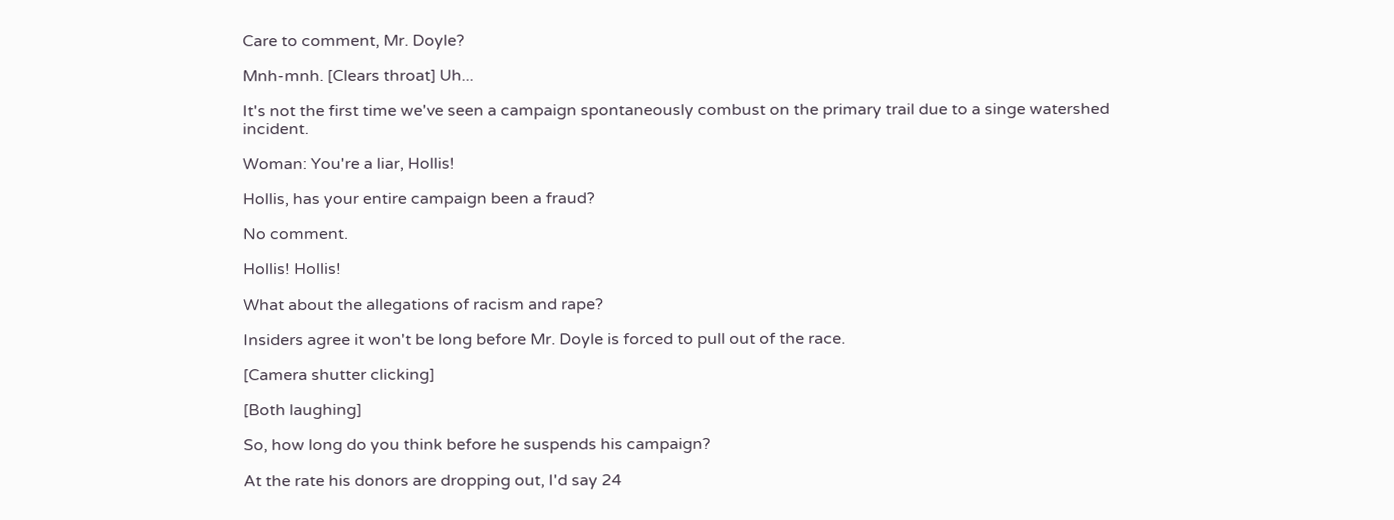Care to comment, Mr. Doyle?

Mnh-mnh. [Clears throat] Uh...

It's not the first time we've seen a campaign spontaneously combust on the primary trail due to a singe watershed incident.

Woman: You're a liar, Hollis!

Hollis, has your entire campaign been a fraud?

No comment.

Hollis! Hollis!

What about the allegations of racism and rape?

Insiders agree it won't be long before Mr. Doyle is forced to pull out of the race.

[Camera shutter clicking]

[Both laughing]

So, how long do you think before he suspends his campaign?

At the rate his donors are dropping out, I'd say 24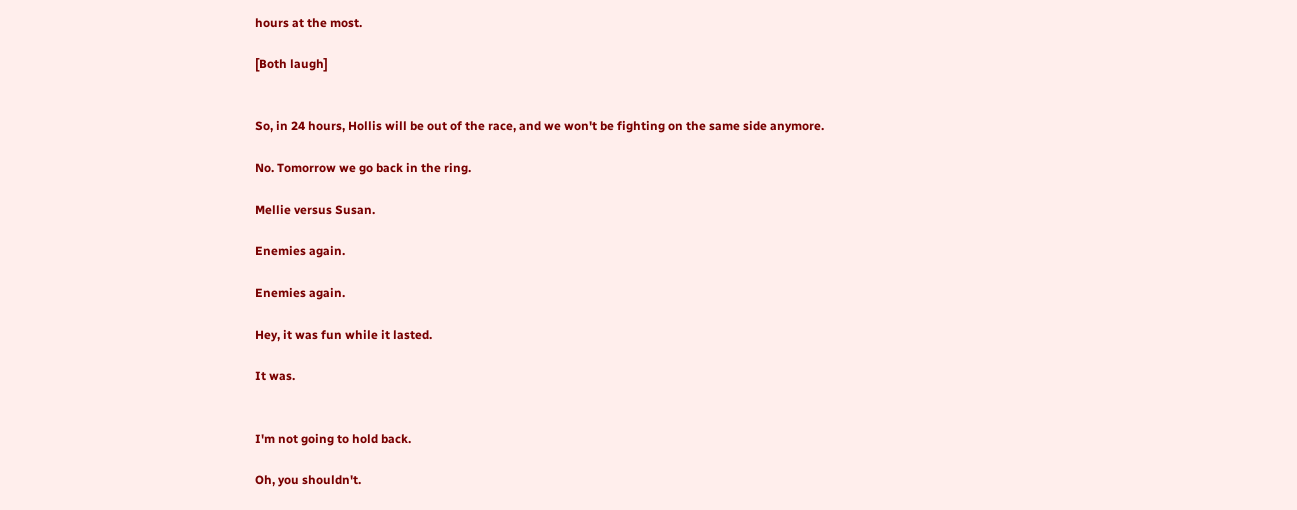hours at the most.

[Both laugh]


So, in 24 hours, Hollis will be out of the race, and we won't be fighting on the same side anymore.

No. Tomorrow we go back in the ring.

Mellie versus Susan.

Enemies again.

Enemies again.

Hey, it was fun while it lasted.

It was.


I'm not going to hold back.

Oh, you shouldn't.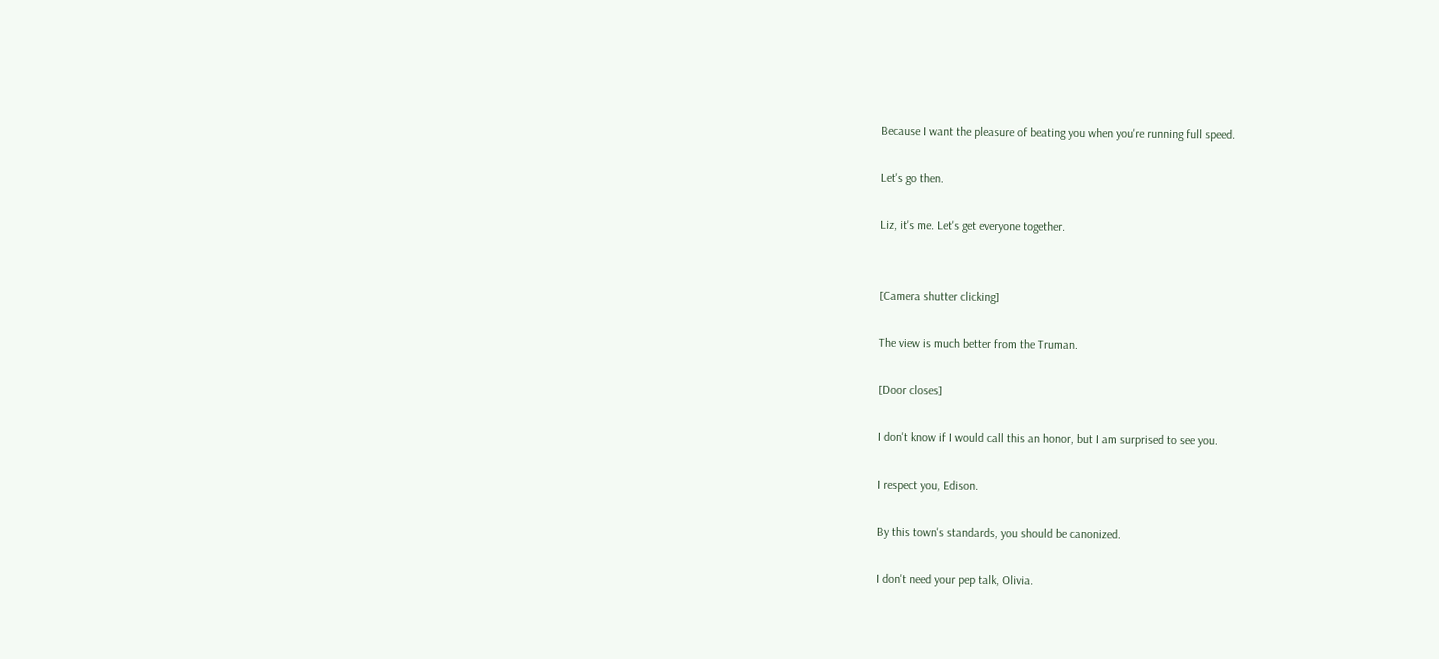Because I want the pleasure of beating you when you're running full speed.

Let's go then.

Liz, it's me. Let's get everyone together.


[Camera shutter clicking]

The view is much better from the Truman.

[Door closes]

I don't know if I would call this an honor, but I am surprised to see you.

I respect you, Edison.

By this town's standards, you should be canonized.

I don't need your pep talk, Olivia.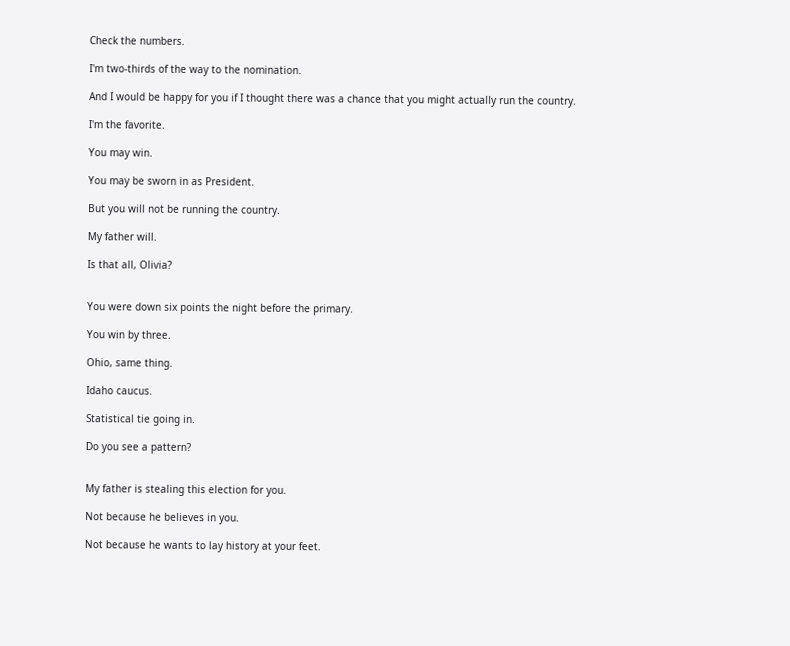Check the numbers.

I'm two-thirds of the way to the nomination.

And I would be happy for you if I thought there was a chance that you might actually run the country.

I'm the favorite.

You may win.

You may be sworn in as President.

But you will not be running the country.

My father will.

Is that all, Olivia?


You were down six points the night before the primary.

You win by three.

Ohio, same thing.

Idaho caucus.

Statistical tie going in.

Do you see a pattern?


My father is stealing this election for you.

Not because he believes in you.

Not because he wants to lay history at your feet.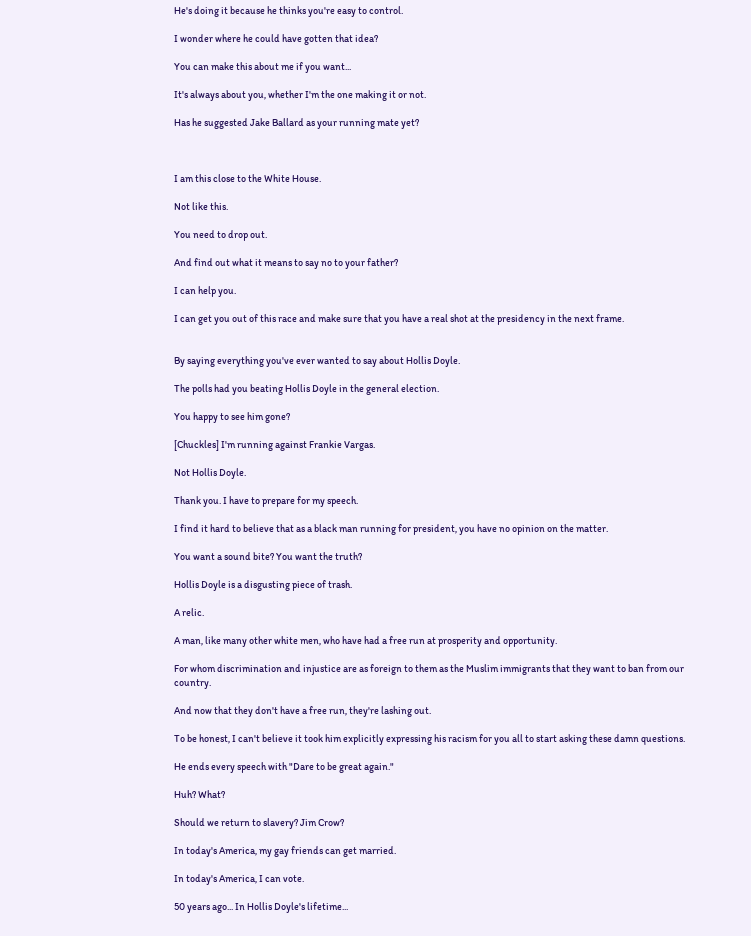He's doing it because he thinks you're easy to control.

I wonder where he could have gotten that idea?

You can make this about me if you want...

It's always about you, whether I'm the one making it or not.

Has he suggested Jake Ballard as your running mate yet?



I am this close to the White House.

Not like this.

You need to drop out.

And find out what it means to say no to your father?

I can help you.

I can get you out of this race and make sure that you have a real shot at the presidency in the next frame.


By saying everything you've ever wanted to say about Hollis Doyle.

The polls had you beating Hollis Doyle in the general election.

You happy to see him gone?

[Chuckles] I'm running against Frankie Vargas.

Not Hollis Doyle.

Thank you. I have to prepare for my speech.

I find it hard to believe that as a black man running for president, you have no opinion on the matter.

You want a sound bite? You want the truth?

Hollis Doyle is a disgusting piece of trash.

A relic.

A man, like many other white men, who have had a free run at prosperity and opportunity.

For whom discrimination and injustice are as foreign to them as the Muslim immigrants that they want to ban from our country.

And now that they don't have a free run, they're lashing out.

To be honest, I can't believe it took him explicitly expressing his racism for you all to start asking these damn questions.

He ends every speech with "Dare to be great again."

Huh? What?

Should we return to slavery? Jim Crow?

In today's America, my gay friends can get married.

In today's America, I can vote.

50 years ago... In Hollis Doyle's lifetime...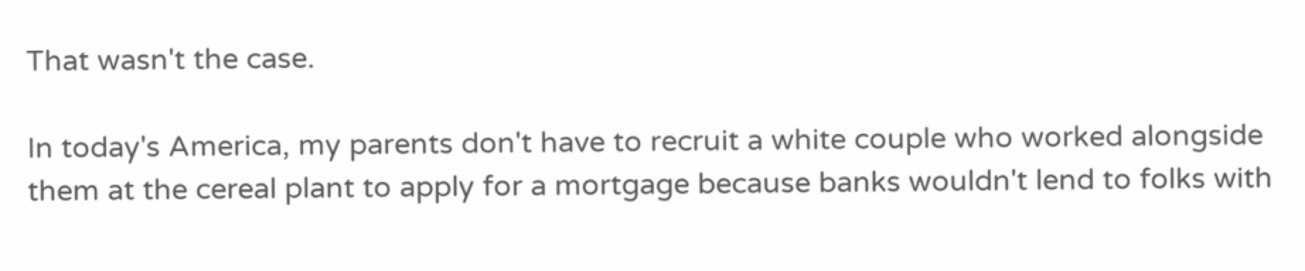That wasn't the case.

In today's America, my parents don't have to recruit a white couple who worked alongside them at the cereal plant to apply for a mortgage because banks wouldn't lend to folks with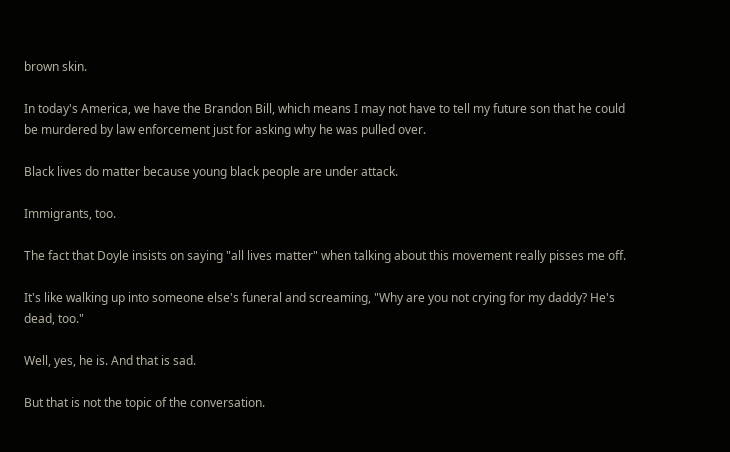brown skin.

In today's America, we have the Brandon Bill, which means I may not have to tell my future son that he could be murdered by law enforcement just for asking why he was pulled over.

Black lives do matter because young black people are under attack.

Immigrants, too.

The fact that Doyle insists on saying "all lives matter" when talking about this movement really pisses me off.

It's like walking up into someone else's funeral and screaming, "Why are you not crying for my daddy? He's dead, too."

Well, yes, he is. And that is sad.

But that is not the topic of the conversation.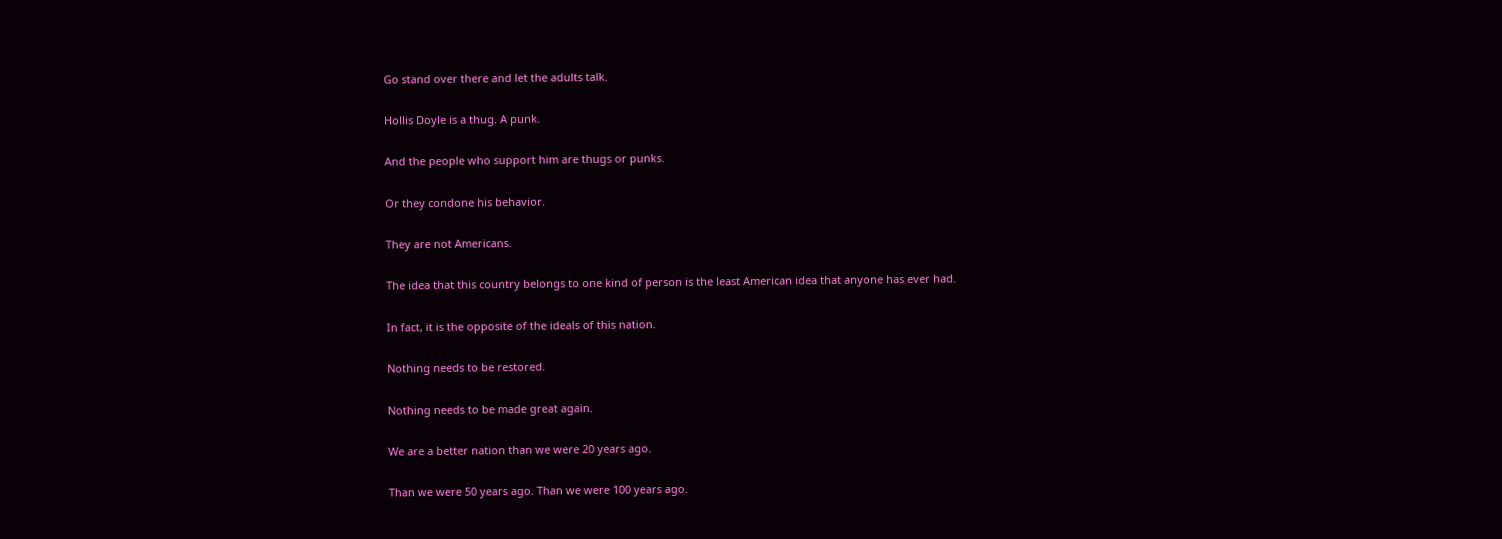Go stand over there and let the adults talk.

Hollis Doyle is a thug. A punk.

And the people who support him are thugs or punks.

Or they condone his behavior.

They are not Americans.

The idea that this country belongs to one kind of person is the least American idea that anyone has ever had.

In fact, it is the opposite of the ideals of this nation.

Nothing needs to be restored.

Nothing needs to be made great again.

We are a better nation than we were 20 years ago.

Than we were 50 years ago. Than we were 100 years ago.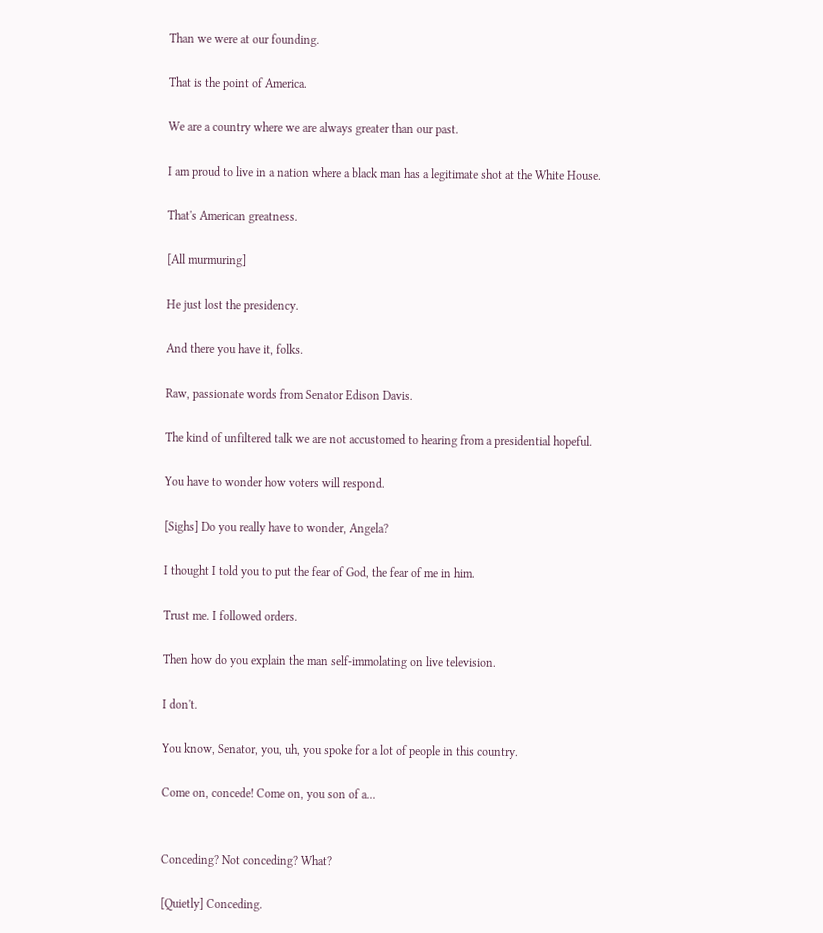Than we were at our founding.

That is the point of America.

We are a country where we are always greater than our past.

I am proud to live in a nation where a black man has a legitimate shot at the White House.

That's American greatness.

[All murmuring]

He just lost the presidency.

And there you have it, folks.

Raw, passionate words from Senator Edison Davis.

The kind of unfiltered talk we are not accustomed to hearing from a presidential hopeful.

You have to wonder how voters will respond.

[Sighs] Do you really have to wonder, Angela?

I thought I told you to put the fear of God, the fear of me in him.

Trust me. I followed orders.

Then how do you explain the man self-immolating on live television.

I don't.

You know, Senator, you, uh, you spoke for a lot of people in this country.

Come on, concede! Come on, you son of a...


Conceding? Not conceding? What?

[Quietly] Conceding.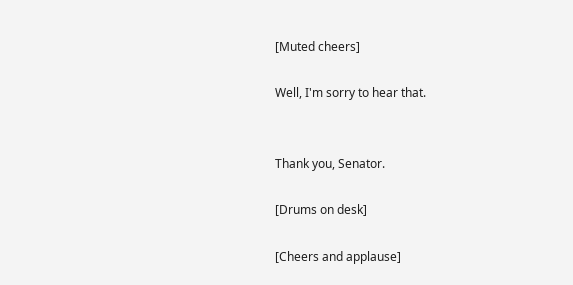[Muted cheers]

Well, I'm sorry to hear that.


Thank you, Senator.

[Drums on desk]

[Cheers and applause]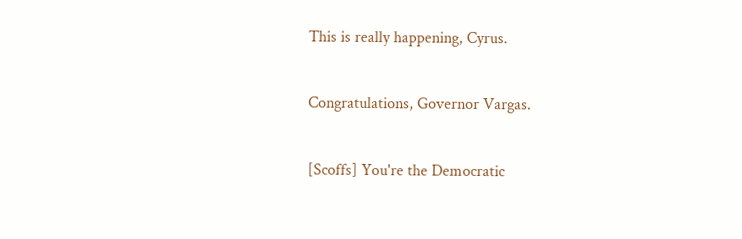This is really happening, Cyrus.

Congratulations, Governor Vargas.

[Scoffs] You're the Democratic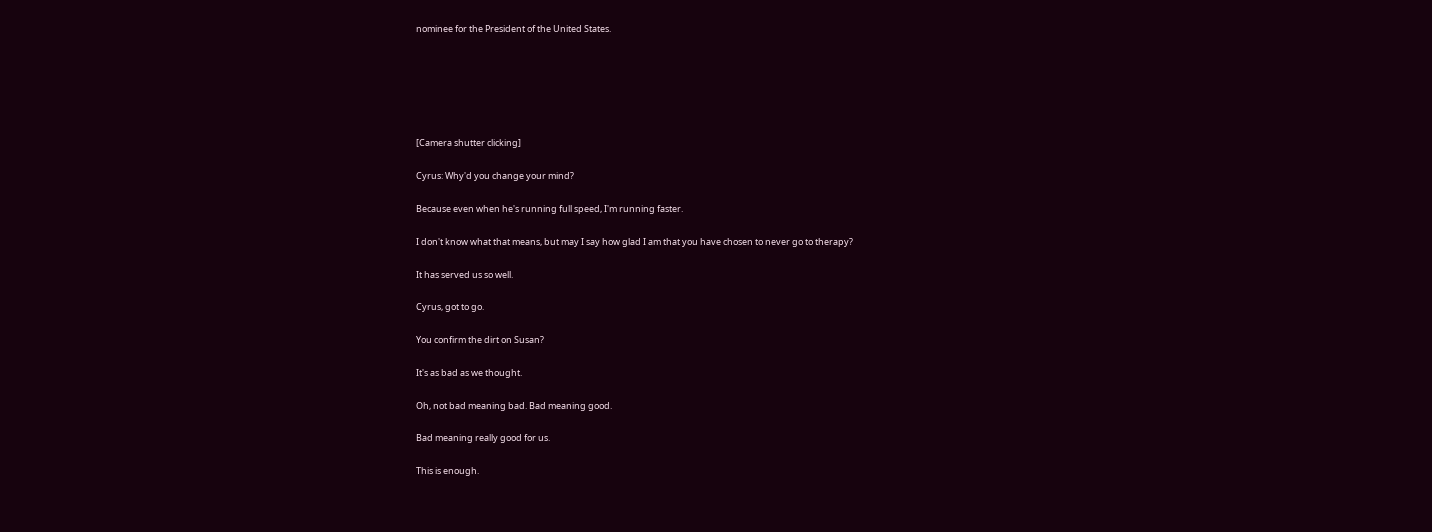nominee for the President of the United States.






[Camera shutter clicking]

Cyrus: Why'd you change your mind?

Because even when he's running full speed, I'm running faster.

I don't know what that means, but may I say how glad I am that you have chosen to never go to therapy?

It has served us so well.

Cyrus, got to go.

You confirm the dirt on Susan?

It's as bad as we thought.

Oh, not bad meaning bad. Bad meaning good.

Bad meaning really good for us.

This is enough.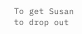To get Susan to drop out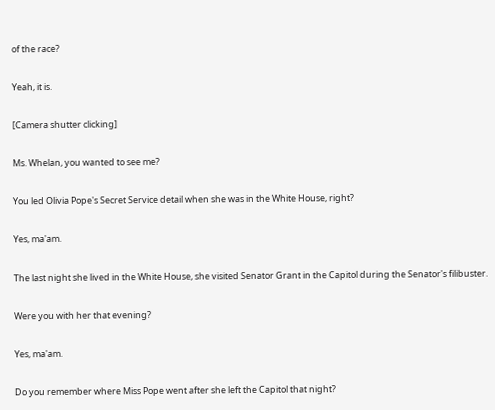of the race?

Yeah, it is.

[Camera shutter clicking]

Ms. Whelan, you wanted to see me?

You led Olivia Pope's Secret Service detail when she was in the White House, right?

Yes, ma'am.

The last night she lived in the White House, she visited Senator Grant in the Capitol during the Senator's filibuster.

Were you with her that evening?

Yes, ma'am.

Do you remember where Miss Pope went after she left the Capitol that night?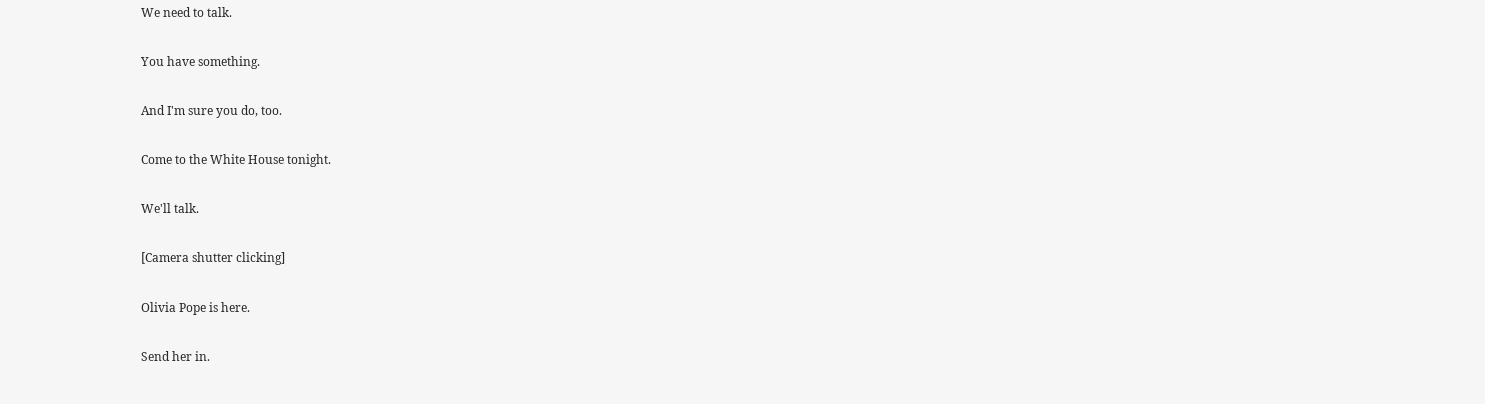We need to talk.

You have something.

And I'm sure you do, too.

Come to the White House tonight.

We'll talk.

[Camera shutter clicking]

Olivia Pope is here.

Send her in.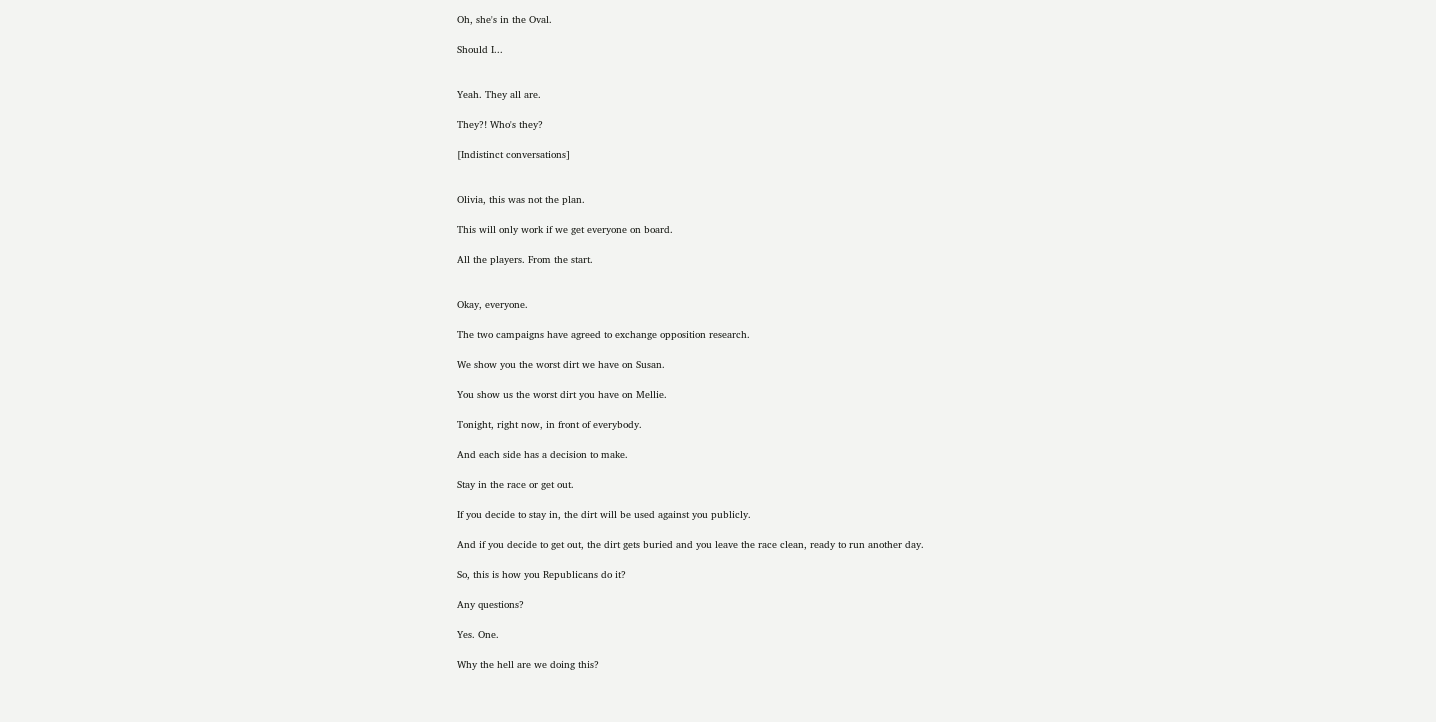Oh, she's in the Oval.

Should I...


Yeah. They all are.

They?! Who's they?

[Indistinct conversations]


Olivia, this was not the plan.

This will only work if we get everyone on board.

All the players. From the start.


Okay, everyone.

The two campaigns have agreed to exchange opposition research.

We show you the worst dirt we have on Susan.

You show us the worst dirt you have on Mellie.

Tonight, right now, in front of everybody.

And each side has a decision to make.

Stay in the race or get out.

If you decide to stay in, the dirt will be used against you publicly.

And if you decide to get out, the dirt gets buried and you leave the race clean, ready to run another day.

So, this is how you Republicans do it?

Any questions?

Yes. One.

Why the hell are we doing this?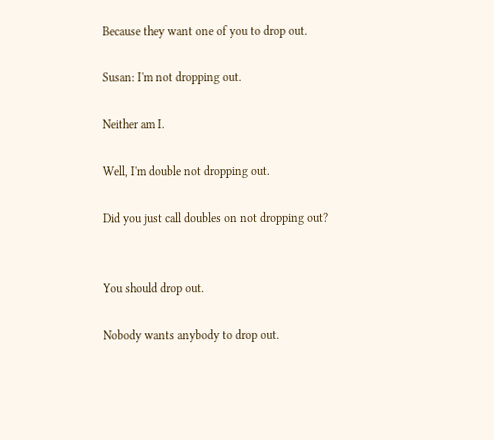Because they want one of you to drop out.

Susan: I'm not dropping out.

Neither am I.

Well, I'm double not dropping out.

Did you just call doubles on not dropping out?


You should drop out.

Nobody wants anybody to drop out.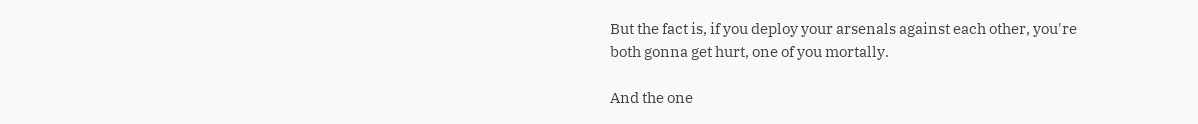But the fact is, if you deploy your arsenals against each other, you're both gonna get hurt, one of you mortally.

And the one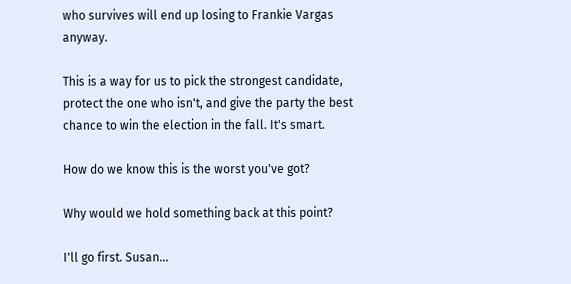who survives will end up losing to Frankie Vargas anyway.

This is a way for us to pick the strongest candidate, protect the one who isn't, and give the party the best chance to win the election in the fall. It's smart.

How do we know this is the worst you've got?

Why would we hold something back at this point?

I'll go first. Susan...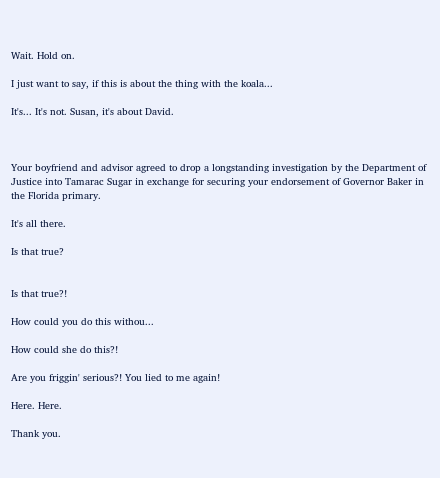Wait. Hold on.

I just want to say, if this is about the thing with the koala...

It's... It's not. Susan, it's about David.



Your boyfriend and advisor agreed to drop a longstanding investigation by the Department of Justice into Tamarac Sugar in exchange for securing your endorsement of Governor Baker in the Florida primary.

It's all there.

Is that true?


Is that true?!

How could you do this withou...

How could she do this?!

Are you friggin' serious?! You lied to me again!

Here. Here.

Thank you.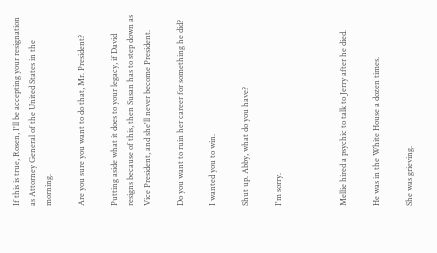If this is true, Rosen, I'll be accepting your resignation as Attorney General of the United States in the morning.

Are you sure you want to do that, Mr. President?

Putting aside what it does to your legacy, if David resigns because of this, then Susan has to step down as Vice President, and she'll never become President.

Do you want to ruin her career for something he did?

I wanted you to win.

Shut up. Abby, what do you have?

I'm sorry.



Mellie hired a psychic to talk to Jerry after he died.

He was in the White House a dozen times.

She was grieving.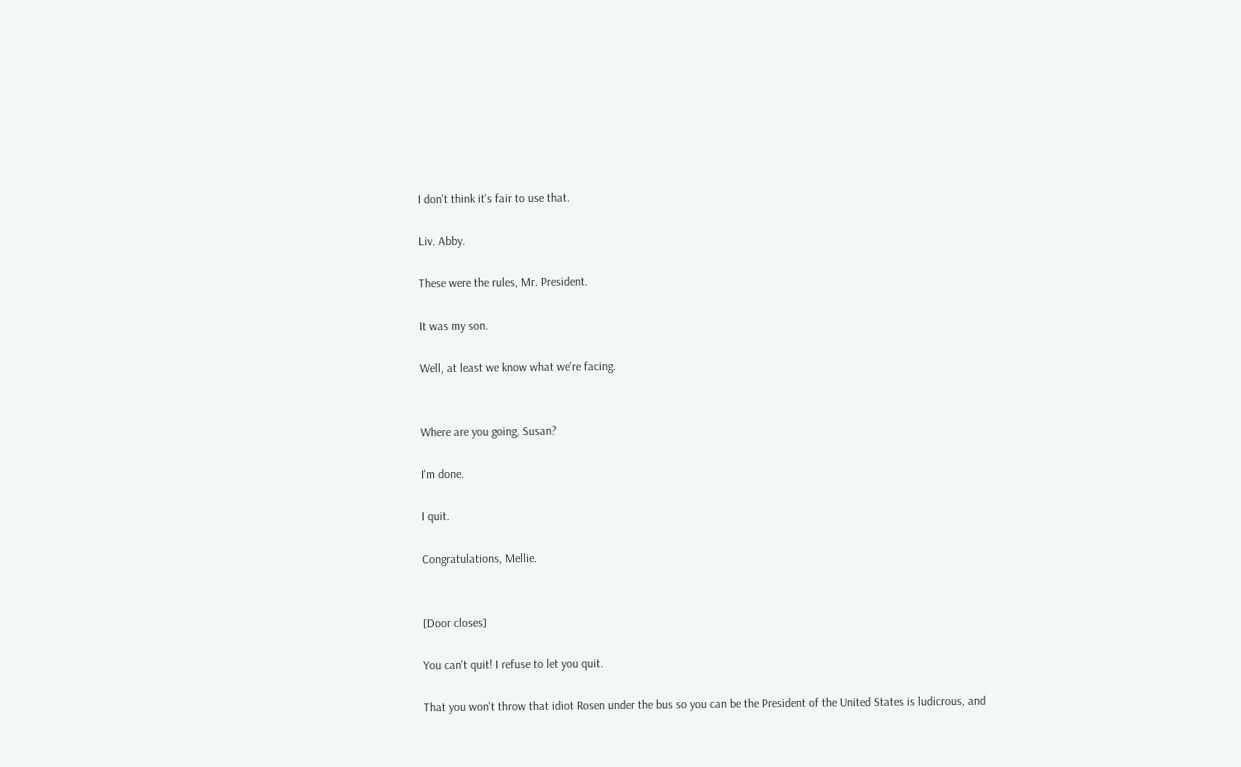I don't think it's fair to use that.

Liv. Abby.

These were the rules, Mr. President.

It was my son.

Well, at least we know what we're facing.


Where are you going, Susan?

I'm done.

I quit.

Congratulations, Mellie.


[Door closes]

You can't quit! I refuse to let you quit.

That you won't throw that idiot Rosen under the bus so you can be the President of the United States is ludicrous, and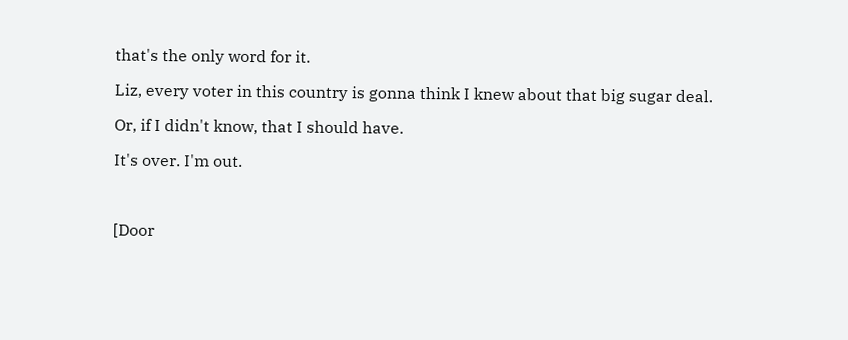that's the only word for it.

Liz, every voter in this country is gonna think I knew about that big sugar deal.

Or, if I didn't know, that I should have.

It's over. I'm out.



[Door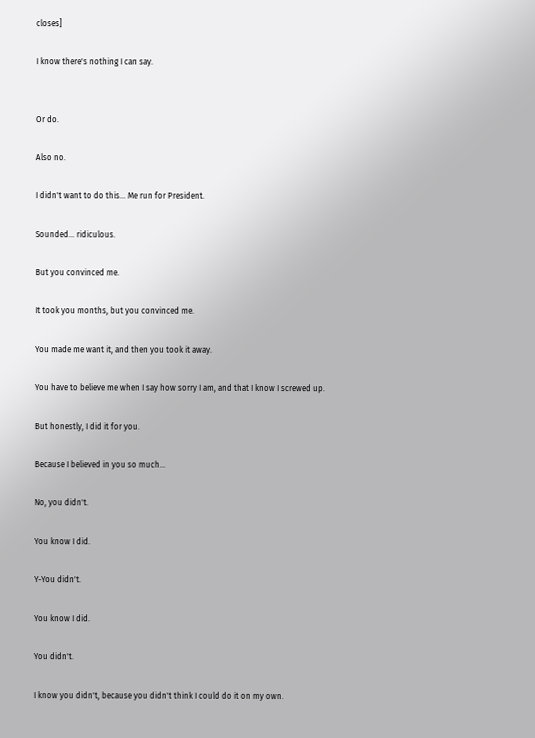closes]

I know there's nothing I can say.


Or do.

Also no.

I didn't want to do this... Me run for President.

Sounded... ridiculous.

But you convinced me.

It took you months, but you convinced me.

You made me want it, and then you took it away.

You have to believe me when I say how sorry I am, and that I know I screwed up.

But honestly, I did it for you.

Because I believed in you so much...

No, you didn't.

You know I did.

Y-You didn't.

You know I did.

You didn't.

I know you didn't, because you didn't think I could do it on my own.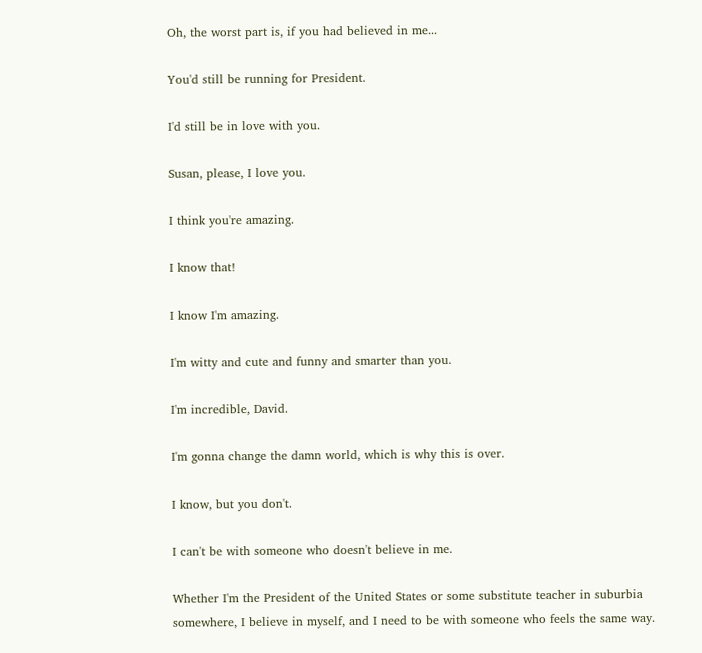Oh, the worst part is, if you had believed in me...

You'd still be running for President.

I'd still be in love with you.

Susan, please, I love you.

I think you're amazing.

I know that!

I know I'm amazing.

I'm witty and cute and funny and smarter than you.

I'm incredible, David.

I'm gonna change the damn world, which is why this is over.

I know, but you don't.

I can't be with someone who doesn't believe in me.

Whether I'm the President of the United States or some substitute teacher in suburbia somewhere, I believe in myself, and I need to be with someone who feels the same way.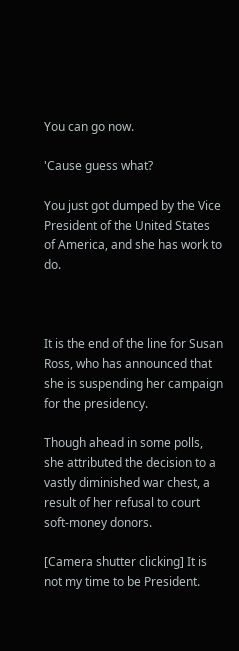You can go now.

'Cause guess what?

You just got dumped by the Vice President of the United States of America, and she has work to do.



It is the end of the line for Susan Ross, who has announced that she is suspending her campaign for the presidency.

Though ahead in some polls, she attributed the decision to a vastly diminished war chest, a result of her refusal to court soft-money donors.

[Camera shutter clicking] It is not my time to be President.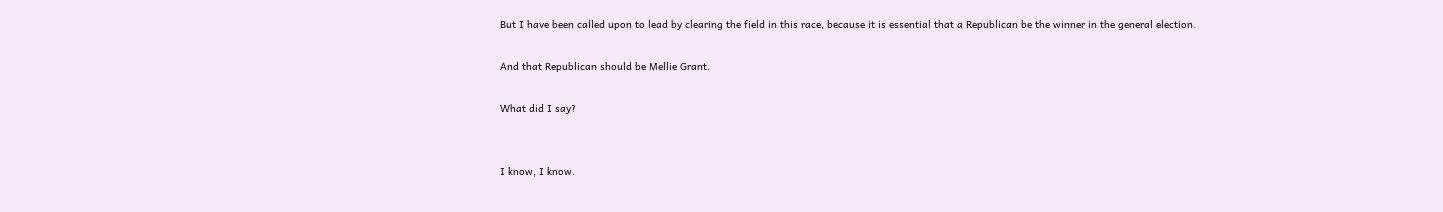But I have been called upon to lead by clearing the field in this race, because it is essential that a Republican be the winner in the general election.

And that Republican should be Mellie Grant.

What did I say?


I know, I know.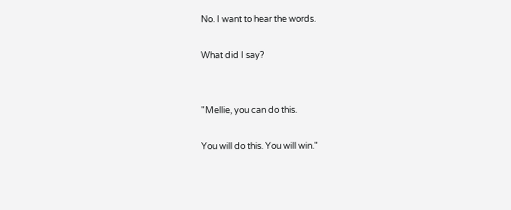No. I want to hear the words.

What did I say?


"Mellie, you can do this.

You will do this. You will win."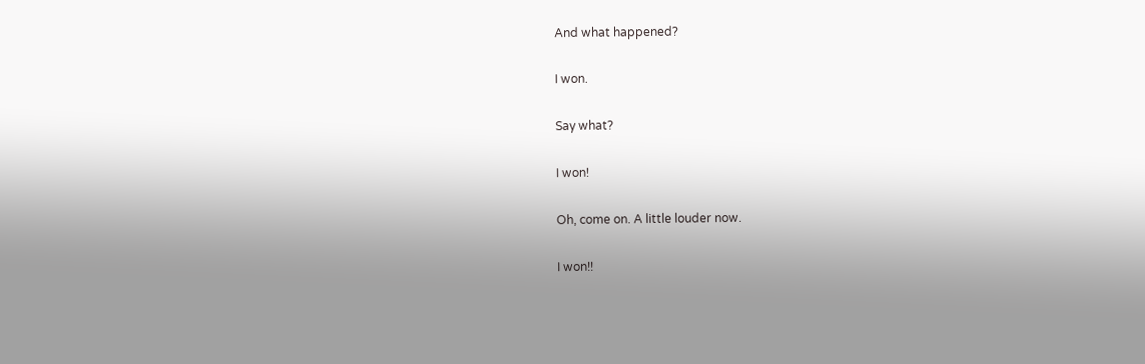And what happened?

I won.

Say what?

I won!

Oh, come on. A little louder now.

I won!!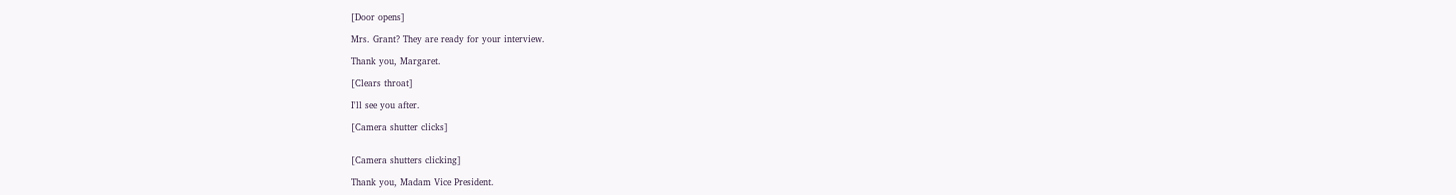[Door opens]

Mrs. Grant? They are ready for your interview.

Thank you, Margaret.

[Clears throat]

I'll see you after.

[Camera shutter clicks]


[Camera shutters clicking]

Thank you, Madam Vice President.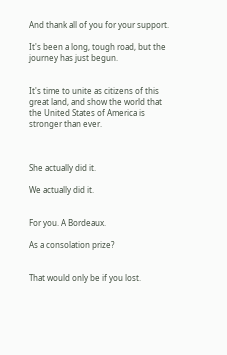And thank all of you for your support.

It's been a long, tough road, but the journey has just begun.


It's time to unite as citizens of this great land, and show the world that the United States of America is stronger than ever.



She actually did it.

We actually did it.


For you. A Bordeaux.

As a consolation prize?


That would only be if you lost.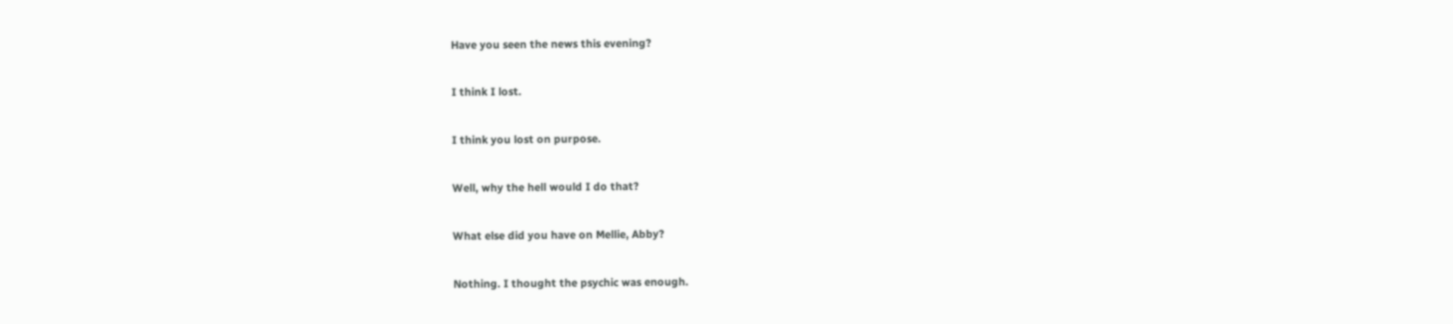Have you seen the news this evening?

I think I lost.

I think you lost on purpose.

Well, why the hell would I do that?

What else did you have on Mellie, Abby?

Nothing. I thought the psychic was enough.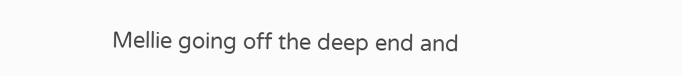Mellie going off the deep end and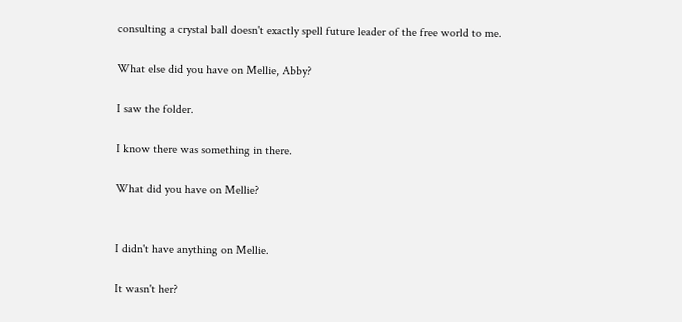consulting a crystal ball doesn't exactly spell future leader of the free world to me.

What else did you have on Mellie, Abby?

I saw the folder.

I know there was something in there.

What did you have on Mellie?


I didn't have anything on Mellie.

It wasn't her?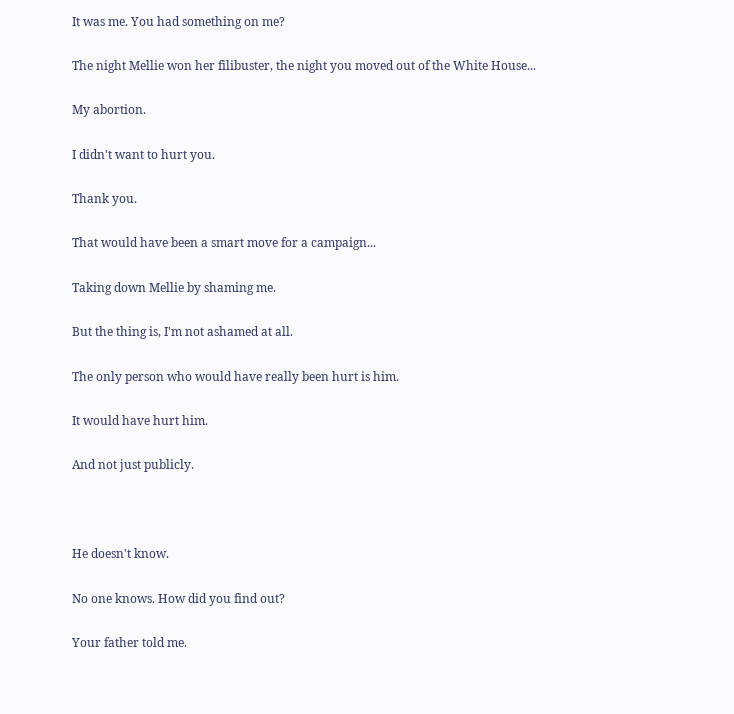It was me. You had something on me?

The night Mellie won her filibuster, the night you moved out of the White House...

My abortion.

I didn't want to hurt you.

Thank you.

That would have been a smart move for a campaign...

Taking down Mellie by shaming me.

But the thing is, I'm not ashamed at all.

The only person who would have really been hurt is him.

It would have hurt him.

And not just publicly.



He doesn't know.

No one knows. How did you find out?

Your father told me.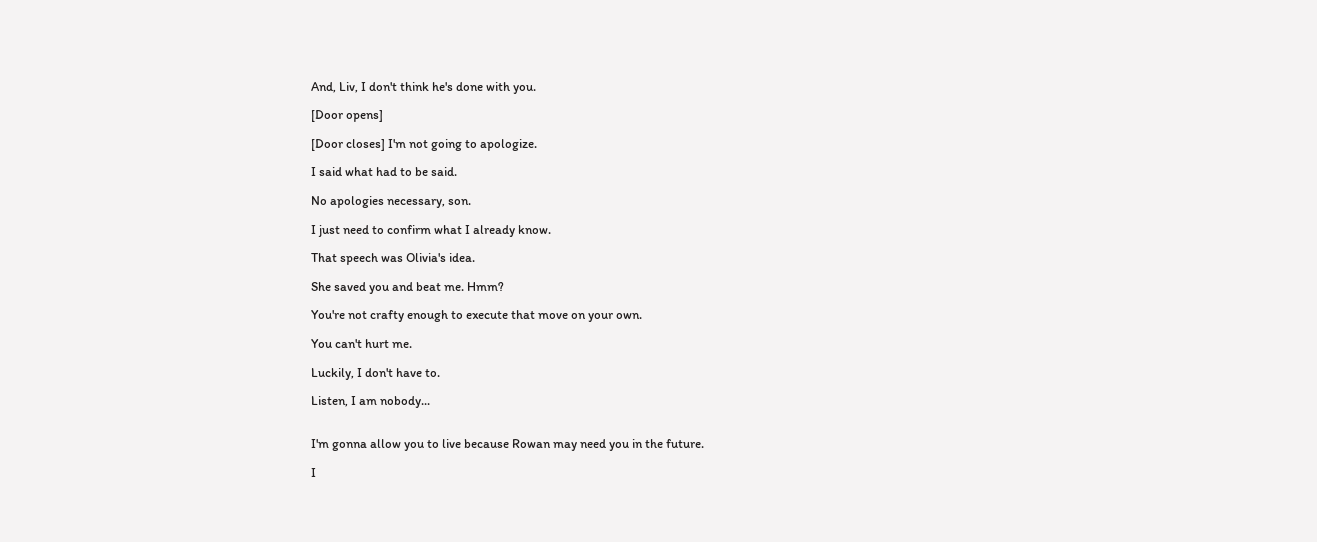And, Liv, I don't think he's done with you.

[Door opens]

[Door closes] I'm not going to apologize.

I said what had to be said.

No apologies necessary, son.

I just need to confirm what I already know.

That speech was Olivia's idea.

She saved you and beat me. Hmm?

You're not crafty enough to execute that move on your own.

You can't hurt me.

Luckily, I don't have to.

Listen, I am nobody...


I'm gonna allow you to live because Rowan may need you in the future.

I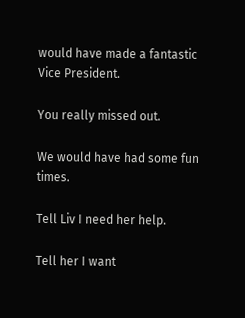would have made a fantastic Vice President.

You really missed out.

We would have had some fun times.

Tell Liv I need her help.

Tell her I want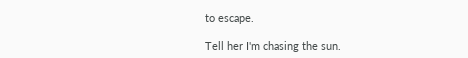to escape.

Tell her I'm chasing the sun.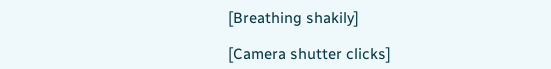[Breathing shakily]

[Camera shutter clicks]